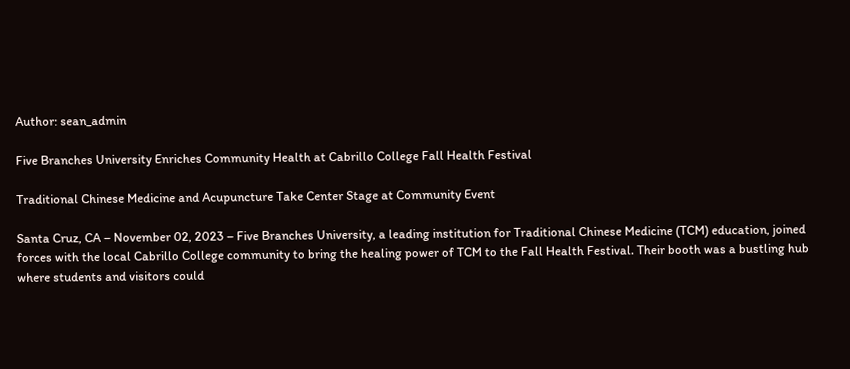Author: sean_admin

Five Branches University Enriches Community Health at Cabrillo College Fall Health Festival

Traditional Chinese Medicine and Acupuncture Take Center Stage at Community Event

Santa Cruz, CA – November 02, 2023 – Five Branches University, a leading institution for Traditional Chinese Medicine (TCM) education, joined forces with the local Cabrillo College community to bring the healing power of TCM to the Fall Health Festival. Their booth was a bustling hub where students and visitors could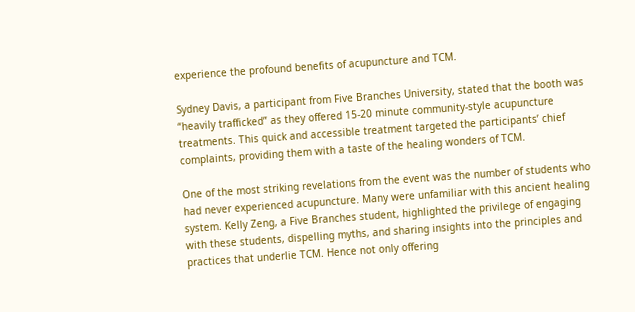experience the profound benefits of acupuncture and TCM.

Sydney Davis, a participant from Five Branches University, stated that the booth was “heavily trafficked” as they offered 15-20 minute community-style acupuncture treatments. This quick and accessible treatment targeted the participants’ chief complaints, providing them with a taste of the healing wonders of TCM.

One of the most striking revelations from the event was the number of students who had never experienced acupuncture. Many were unfamiliar with this ancient healing system. Kelly Zeng, a Five Branches student, highlighted the privilege of engaging with these students, dispelling myths, and sharing insights into the principles and practices that underlie TCM. Hence not only offering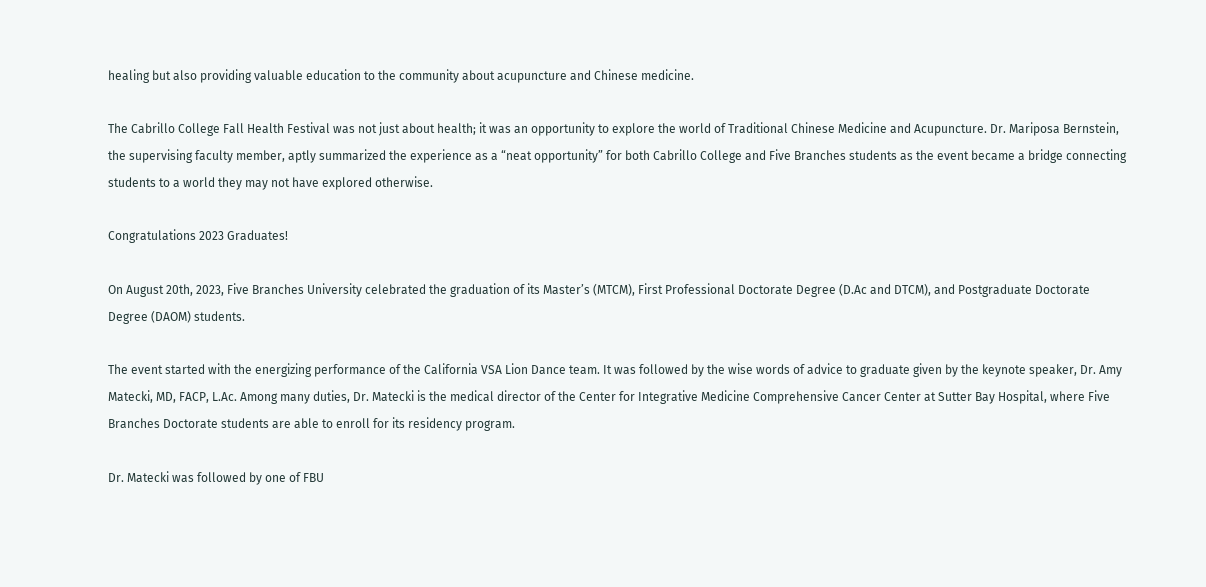healing but also providing valuable education to the community about acupuncture and Chinese medicine.

The Cabrillo College Fall Health Festival was not just about health; it was an opportunity to explore the world of Traditional Chinese Medicine and Acupuncture. Dr. Mariposa Bernstein, the supervising faculty member, aptly summarized the experience as a “neat opportunity” for both Cabrillo College and Five Branches students as the event became a bridge connecting students to a world they may not have explored otherwise.

Congratulations 2023 Graduates!

On August 20th, 2023, Five Branches University celebrated the graduation of its Master’s (MTCM), First Professional Doctorate Degree (D.Ac and DTCM), and Postgraduate Doctorate Degree (DAOM) students.

The event started with the energizing performance of the California VSA Lion Dance team. It was followed by the wise words of advice to graduate given by the keynote speaker, Dr. Amy Matecki, MD, FACP, L.Ac. Among many duties, Dr. Matecki is the medical director of the Center for Integrative Medicine Comprehensive Cancer Center at Sutter Bay Hospital, where Five Branches Doctorate students are able to enroll for its residency program.

Dr. Matecki was followed by one of FBU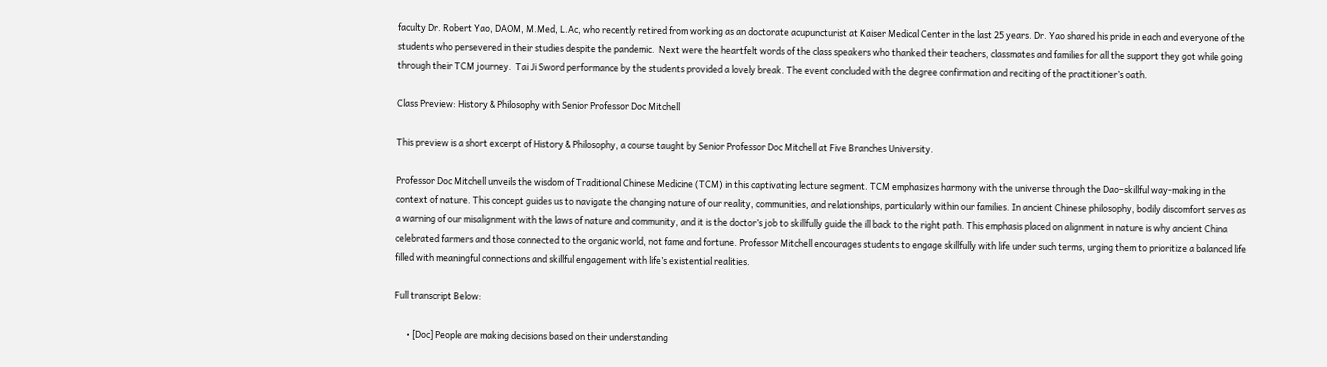faculty Dr. Robert Yao, DAOM, M.Med, L.Ac, who recently retired from working as an doctorate acupuncturist at Kaiser Medical Center in the last 25 years. Dr. Yao shared his pride in each and everyone of the students who persevered in their studies despite the pandemic.  Next were the heartfelt words of the class speakers who thanked their teachers, classmates and families for all the support they got while going through their TCM journey.  Tai Ji Sword performance by the students provided a lovely break. The event concluded with the degree confirmation and reciting of the practitioner’s oath.

Class Preview: History & Philosophy with Senior Professor Doc Mitchell

This preview is a short excerpt of History & Philosophy, a course taught by Senior Professor Doc Mitchell at Five Branches University.

Professor Doc Mitchell unveils the wisdom of Traditional Chinese Medicine (TCM) in this captivating lecture segment. TCM emphasizes harmony with the universe through the Dao–skillful way-making in the context of nature. This concept guides us to navigate the changing nature of our reality, communities, and relationships, particularly within our families. In ancient Chinese philosophy, bodily discomfort serves as a warning of our misalignment with the laws of nature and community, and it is the doctor’s job to skillfully guide the ill back to the right path. This emphasis placed on alignment in nature is why ancient China celebrated farmers and those connected to the organic world, not fame and fortune. Professor Mitchell encourages students to engage skillfully with life under such terms, urging them to prioritize a balanced life filled with meaningful connections and skillful engagement with life’s existential realities.

Full transcript Below:

      • [Doc] People are making decisions based on their understanding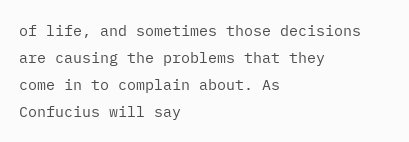of life, and sometimes those decisions are causing the problems that they come in to complain about. As Confucius will say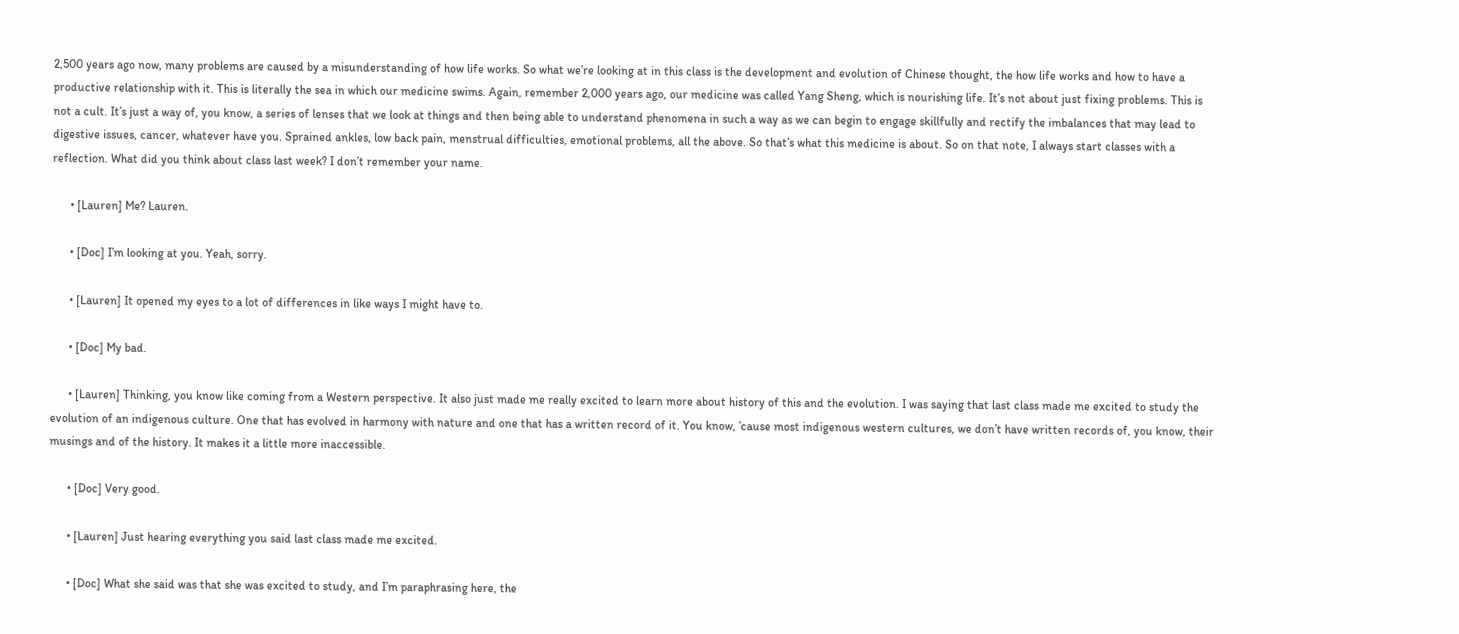2,500 years ago now, many problems are caused by a misunderstanding of how life works. So what we’re looking at in this class is the development and evolution of Chinese thought, the how life works and how to have a productive relationship with it. This is literally the sea in which our medicine swims. Again, remember 2,000 years ago, our medicine was called Yang Sheng, which is nourishing life. It’s not about just fixing problems. This is not a cult. It’s just a way of, you know, a series of lenses that we look at things and then being able to understand phenomena in such a way as we can begin to engage skillfully and rectify the imbalances that may lead to digestive issues, cancer, whatever have you. Sprained ankles, low back pain, menstrual difficulties, emotional problems, all the above. So that’s what this medicine is about. So on that note, I always start classes with a reflection. What did you think about class last week? I don’t remember your name.

      • [Lauren] Me? Lauren.

      • [Doc] I’m looking at you. Yeah, sorry.

      • [Lauren] It opened my eyes to a lot of differences in like ways I might have to.

      • [Doc] My bad.

      • [Lauren] Thinking, you know like coming from a Western perspective. It also just made me really excited to learn more about history of this and the evolution. I was saying that last class made me excited to study the evolution of an indigenous culture. One that has evolved in harmony with nature and one that has a written record of it. You know, ’cause most indigenous western cultures, we don’t have written records of, you know, their musings and of the history. It makes it a little more inaccessible.

      • [Doc] Very good.

      • [Lauren] Just hearing everything you said last class made me excited.

      • [Doc] What she said was that she was excited to study, and I’m paraphrasing here, the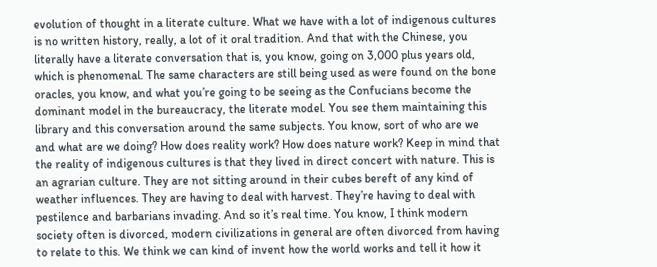evolution of thought in a literate culture. What we have with a lot of indigenous cultures is no written history, really, a lot of it oral tradition. And that with the Chinese, you literally have a literate conversation that is, you know, going on 3,000 plus years old, which is phenomenal. The same characters are still being used as were found on the bone oracles, you know, and what you’re going to be seeing as the Confucians become the dominant model in the bureaucracy, the literate model. You see them maintaining this library and this conversation around the same subjects. You know, sort of who are we and what are we doing? How does reality work? How does nature work? Keep in mind that the reality of indigenous cultures is that they lived in direct concert with nature. This is an agrarian culture. They are not sitting around in their cubes bereft of any kind of weather influences. They are having to deal with harvest. They’re having to deal with pestilence and barbarians invading. And so it’s real time. You know, I think modern society often is divorced, modern civilizations in general are often divorced from having to relate to this. We think we can kind of invent how the world works and tell it how it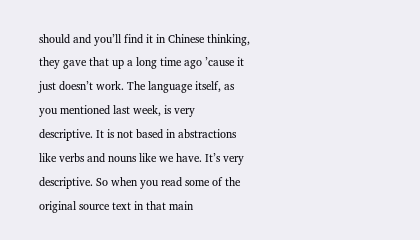should and you’ll find it in Chinese thinking, they gave that up a long time ago ’cause it just doesn’t work. The language itself, as you mentioned last week, is very descriptive. It is not based in abstractions like verbs and nouns like we have. It’s very descriptive. So when you read some of the original source text in that main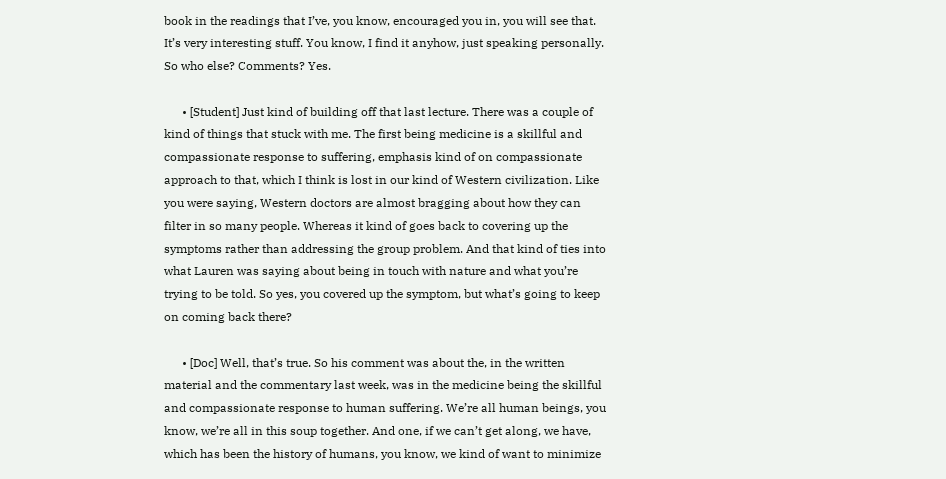book in the readings that I’ve, you know, encouraged you in, you will see that. It’s very interesting stuff. You know, I find it anyhow, just speaking personally. So who else? Comments? Yes.

      • [Student] Just kind of building off that last lecture. There was a couple of kind of things that stuck with me. The first being medicine is a skillful and compassionate response to suffering, emphasis kind of on compassionate approach to that, which I think is lost in our kind of Western civilization. Like you were saying, Western doctors are almost bragging about how they can filter in so many people. Whereas it kind of goes back to covering up the symptoms rather than addressing the group problem. And that kind of ties into what Lauren was saying about being in touch with nature and what you’re trying to be told. So yes, you covered up the symptom, but what’s going to keep on coming back there?

      • [Doc] Well, that’s true. So his comment was about the, in the written material and the commentary last week, was in the medicine being the skillful and compassionate response to human suffering. We’re all human beings, you know, we’re all in this soup together. And one, if we can’t get along, we have, which has been the history of humans, you know, we kind of want to minimize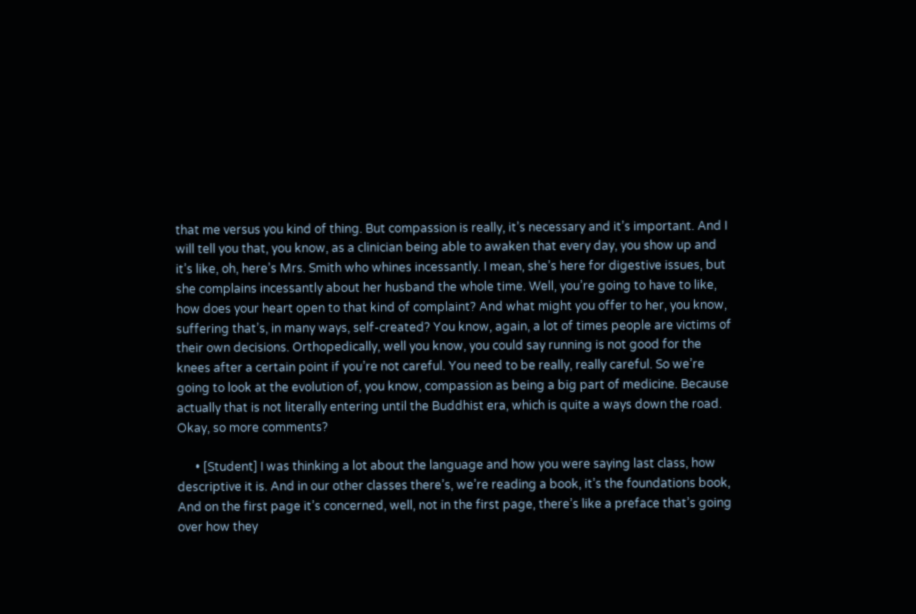that me versus you kind of thing. But compassion is really, it’s necessary and it’s important. And I will tell you that, you know, as a clinician being able to awaken that every day, you show up and it’s like, oh, here’s Mrs. Smith who whines incessantly. I mean, she’s here for digestive issues, but she complains incessantly about her husband the whole time. Well, you’re going to have to like, how does your heart open to that kind of complaint? And what might you offer to her, you know, suffering that’s, in many ways, self-created? You know, again, a lot of times people are victims of their own decisions. Orthopedically, well you know, you could say running is not good for the knees after a certain point if you’re not careful. You need to be really, really careful. So we’re going to look at the evolution of, you know, compassion as being a big part of medicine. Because actually that is not literally entering until the Buddhist era, which is quite a ways down the road. Okay, so more comments?

      • [Student] I was thinking a lot about the language and how you were saying last class, how descriptive it is. And in our other classes there’s, we’re reading a book, it’s the foundations book, And on the first page it’s concerned, well, not in the first page, there’s like a preface that’s going over how they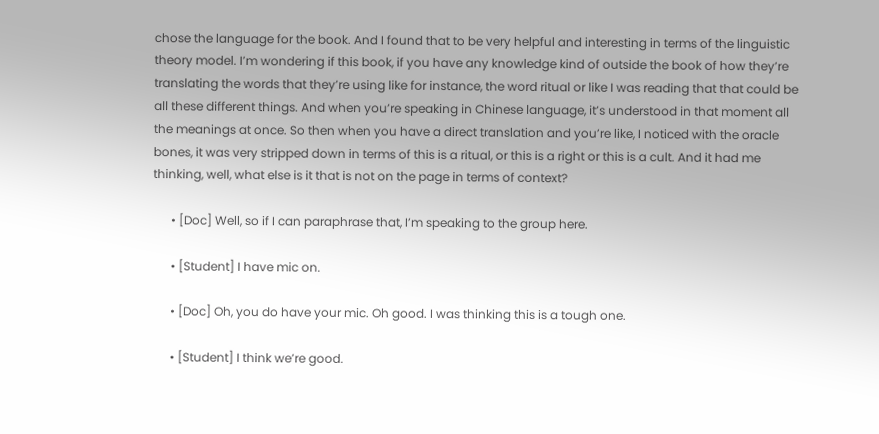chose the language for the book. And I found that to be very helpful and interesting in terms of the linguistic theory model. I’m wondering if this book, if you have any knowledge kind of outside the book of how they’re translating the words that they’re using like for instance, the word ritual or like I was reading that that could be all these different things. And when you’re speaking in Chinese language, it’s understood in that moment all the meanings at once. So then when you have a direct translation and you’re like, I noticed with the oracle bones, it was very stripped down in terms of this is a ritual, or this is a right or this is a cult. And it had me thinking, well, what else is it that is not on the page in terms of context?

      • [Doc] Well, so if I can paraphrase that, I’m speaking to the group here.

      • [Student] I have mic on.

      • [Doc] Oh, you do have your mic. Oh good. I was thinking this is a tough one.

      • [Student] I think we’re good.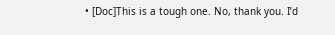• [Doc]This is a tough one. No, thank you. I’d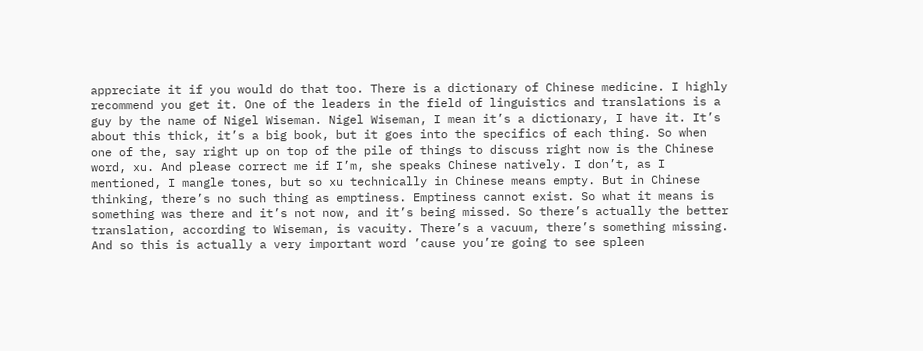appreciate it if you would do that too. There is a dictionary of Chinese medicine. I highly recommend you get it. One of the leaders in the field of linguistics and translations is a guy by the name of Nigel Wiseman. Nigel Wiseman, I mean it’s a dictionary, I have it. It’s about this thick, it’s a big book, but it goes into the specifics of each thing. So when one of the, say right up on top of the pile of things to discuss right now is the Chinese word, xu. And please correct me if I’m, she speaks Chinese natively. I don’t, as I mentioned, I mangle tones, but so xu technically in Chinese means empty. But in Chinese thinking, there’s no such thing as emptiness. Emptiness cannot exist. So what it means is something was there and it’s not now, and it’s being missed. So there’s actually the better translation, according to Wiseman, is vacuity. There’s a vacuum, there’s something missing. And so this is actually a very important word ’cause you’re going to see spleen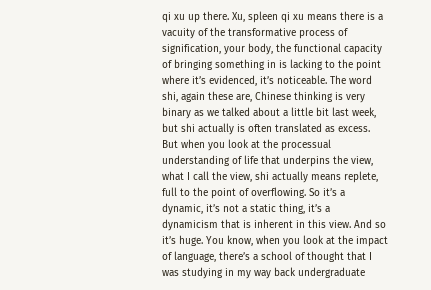qi xu up there. Xu, spleen qi xu means there is a vacuity of the transformative process of signification, your body, the functional capacity of bringing something in is lacking to the point where it’s evidenced, it’s noticeable. The word shi, again these are, Chinese thinking is very binary as we talked about a little bit last week, but shi actually is often translated as excess. But when you look at the processual understanding of life that underpins the view, what I call the view, shi actually means replete, full to the point of overflowing. So it’s a dynamic, it’s not a static thing, it’s a dynamicism that is inherent in this view. And so it’s huge. You know, when you look at the impact of language, there’s a school of thought that I was studying in my way back undergraduate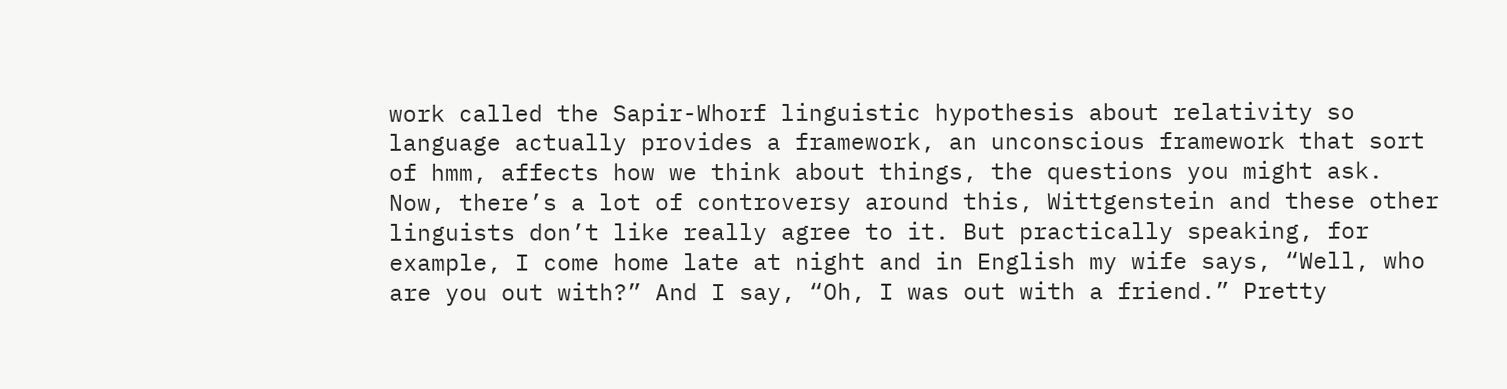work called the Sapir-Whorf linguistic hypothesis about relativity so language actually provides a framework, an unconscious framework that sort of hmm, affects how we think about things, the questions you might ask. Now, there’s a lot of controversy around this, Wittgenstein and these other linguists don’t like really agree to it. But practically speaking, for example, I come home late at night and in English my wife says, “Well, who are you out with?” And I say, “Oh, I was out with a friend.” Pretty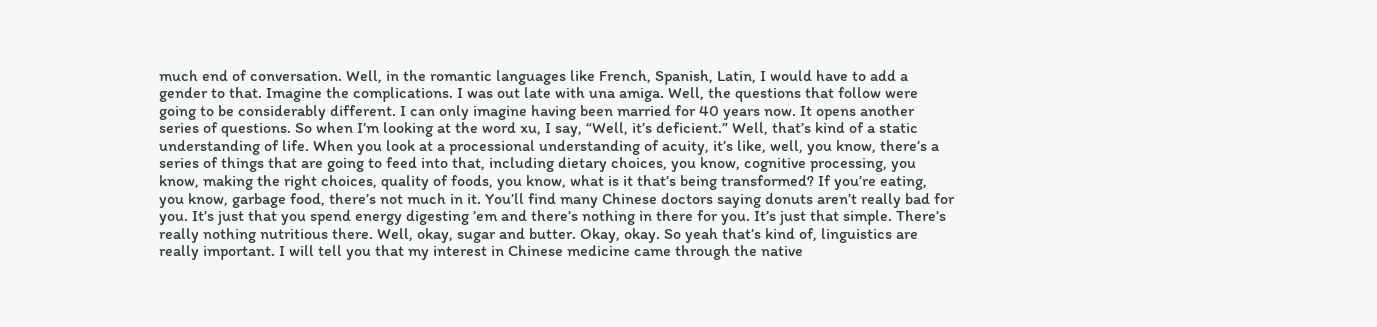much end of conversation. Well, in the romantic languages like French, Spanish, Latin, I would have to add a gender to that. Imagine the complications. I was out late with una amiga. Well, the questions that follow were going to be considerably different. I can only imagine having been married for 40 years now. It opens another series of questions. So when I’m looking at the word xu, I say, “Well, it’s deficient.” Well, that’s kind of a static understanding of life. When you look at a processional understanding of acuity, it’s like, well, you know, there’s a series of things that are going to feed into that, including dietary choices, you know, cognitive processing, you know, making the right choices, quality of foods, you know, what is it that’s being transformed? If you’re eating, you know, garbage food, there’s not much in it. You’ll find many Chinese doctors saying donuts aren’t really bad for you. It’s just that you spend energy digesting ’em and there’s nothing in there for you. It’s just that simple. There’s really nothing nutritious there. Well, okay, sugar and butter. Okay, okay. So yeah that’s kind of, linguistics are really important. I will tell you that my interest in Chinese medicine came through the native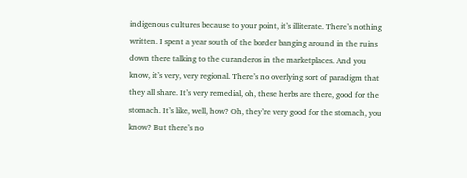indigenous cultures because to your point, it’s illiterate. There’s nothing written. I spent a year south of the border banging around in the ruins down there talking to the curanderos in the marketplaces. And you know, it’s very, very regional. There’s no overlying sort of paradigm that they all share. It’s very remedial, oh, these herbs are there, good for the stomach. It’s like, well, how? Oh, they’re very good for the stomach, you know? But there’s no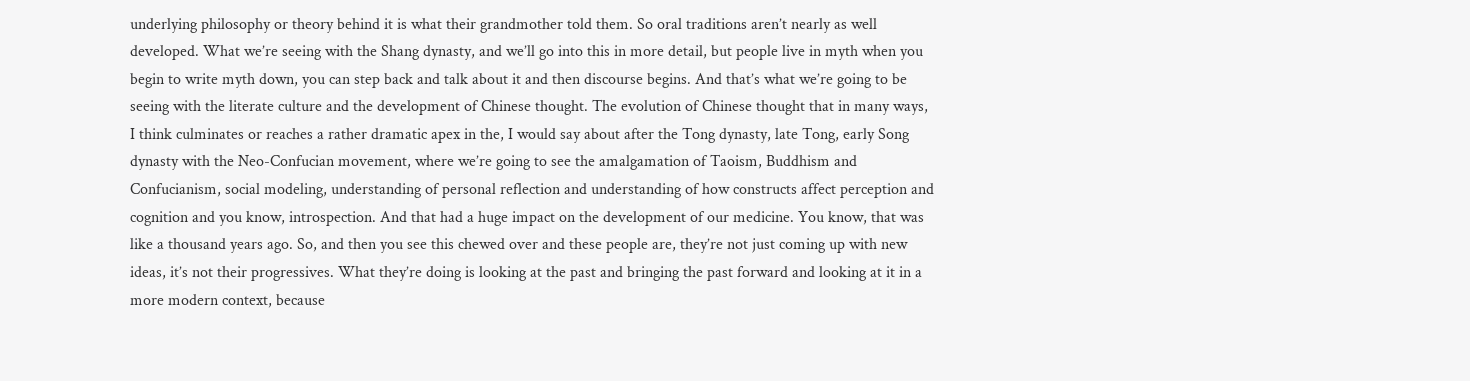underlying philosophy or theory behind it is what their grandmother told them. So oral traditions aren’t nearly as well developed. What we’re seeing with the Shang dynasty, and we’ll go into this in more detail, but people live in myth when you begin to write myth down, you can step back and talk about it and then discourse begins. And that’s what we’re going to be seeing with the literate culture and the development of Chinese thought. The evolution of Chinese thought that in many ways, I think culminates or reaches a rather dramatic apex in the, I would say about after the Tong dynasty, late Tong, early Song dynasty with the Neo-Confucian movement, where we’re going to see the amalgamation of Taoism, Buddhism and Confucianism, social modeling, understanding of personal reflection and understanding of how constructs affect perception and cognition and you know, introspection. And that had a huge impact on the development of our medicine. You know, that was like a thousand years ago. So, and then you see this chewed over and these people are, they’re not just coming up with new ideas, it’s not their progressives. What they’re doing is looking at the past and bringing the past forward and looking at it in a more modern context, because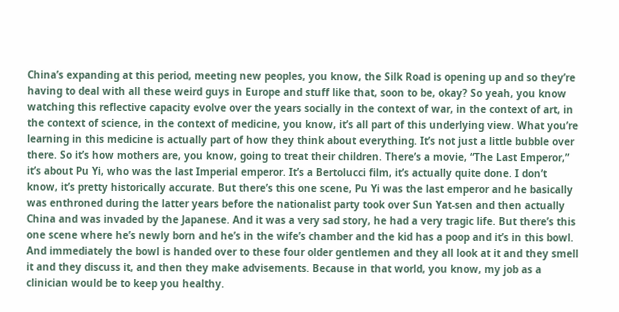China’s expanding at this period, meeting new peoples, you know, the Silk Road is opening up and so they’re having to deal with all these weird guys in Europe and stuff like that, soon to be, okay? So yeah, you know watching this reflective capacity evolve over the years socially in the context of war, in the context of art, in the context of science, in the context of medicine, you know, it’s all part of this underlying view. What you’re learning in this medicine is actually part of how they think about everything. It’s not just a little bubble over there. So it’s how mothers are, you know, going to treat their children. There’s a movie, “The Last Emperor,” it’s about Pu Yi, who was the last Imperial emperor. It’s a Bertolucci film, it’s actually quite done. I don’t know, it’s pretty historically accurate. But there’s this one scene, Pu Yi was the last emperor and he basically was enthroned during the latter years before the nationalist party took over Sun Yat-sen and then actually China and was invaded by the Japanese. And it was a very sad story, he had a very tragic life. But there’s this one scene where he’s newly born and he’s in the wife’s chamber and the kid has a poop and it’s in this bowl. And immediately the bowl is handed over to these four older gentlemen and they all look at it and they smell it and they discuss it, and then they make advisements. Because in that world, you know, my job as a clinician would be to keep you healthy.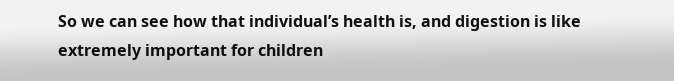So we can see how that individual’s health is, and digestion is like extremely important for children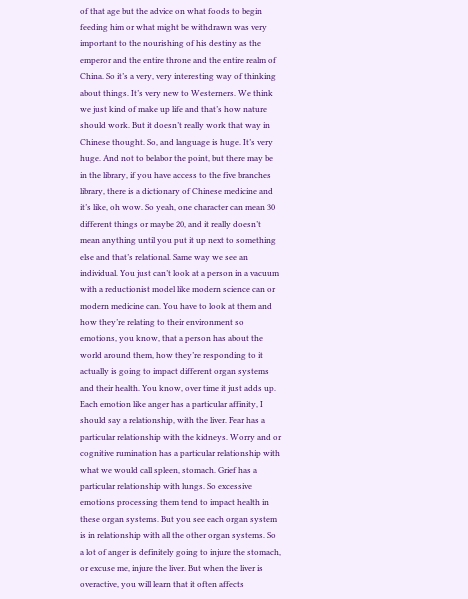of that age but the advice on what foods to begin feeding him or what might be withdrawn was very important to the nourishing of his destiny as the emperor and the entire throne and the entire realm of China. So it’s a very, very interesting way of thinking about things. It’s very new to Westerners. We think we just kind of make up life and that’s how nature should work. But it doesn’t really work that way in Chinese thought. So, and language is huge. It’s very huge. And not to belabor the point, but there may be in the library, if you have access to the five branches library, there is a dictionary of Chinese medicine and it’s like, oh wow. So yeah, one character can mean 30 different things or maybe 20, and it really doesn’t mean anything until you put it up next to something else and that’s relational. Same way we see an individual. You just can’t look at a person in a vacuum with a reductionist model like modern science can or modern medicine can. You have to look at them and how they’re relating to their environment so emotions, you know, that a person has about the world around them, how they’re responding to it actually is going to impact different organ systems and their health. You know, over time it just adds up. Each emotion like anger has a particular affinity, I should say a relationship, with the liver. Fear has a particular relationship with the kidneys. Worry and or cognitive rumination has a particular relationship with what we would call spleen, stomach. Grief has a particular relationship with lungs. So excessive emotions processing them tend to impact health in these organ systems. But you see each organ system is in relationship with all the other organ systems. So a lot of anger is definitely going to injure the stomach, or excuse me, injure the liver. But when the liver is overactive, you will learn that it often affects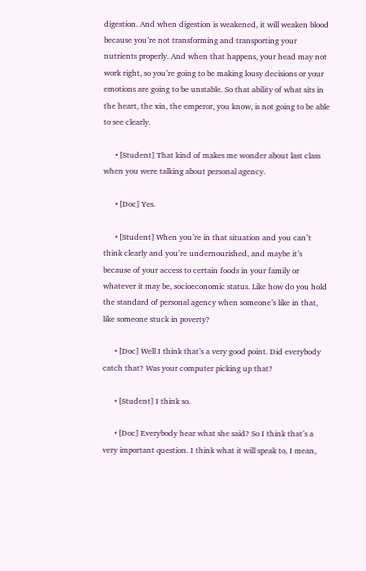digestion. And when digestion is weakened, it will weaken blood because you’re not transforming and transporting your nutrients properly. And when that happens, your head may not work right, so you’re going to be making lousy decisions or your emotions are going to be unstable. So that ability of what sits in the heart, the xin, the emperor, you know, is not going to be able to see clearly.

      • [Student] That kind of makes me wonder about last class when you were talking about personal agency.

      • [Doc] Yes.

      • [Student] When you’re in that situation and you can’t think clearly and you’re undernourished, and maybe it’s because of your access to certain foods in your family or whatever it may be, socioeconomic status. Like how do you hold the standard of personal agency when someone’s like in that, like someone stuck in poverty?

      • [Doc] Well I think that’s a very good point. Did everybody catch that? Was your computer picking up that?

      • [Student] I think so.

      • [Doc] Everybody hear what she said? So I think that’s a very important question. I think what it will speak to, I mean,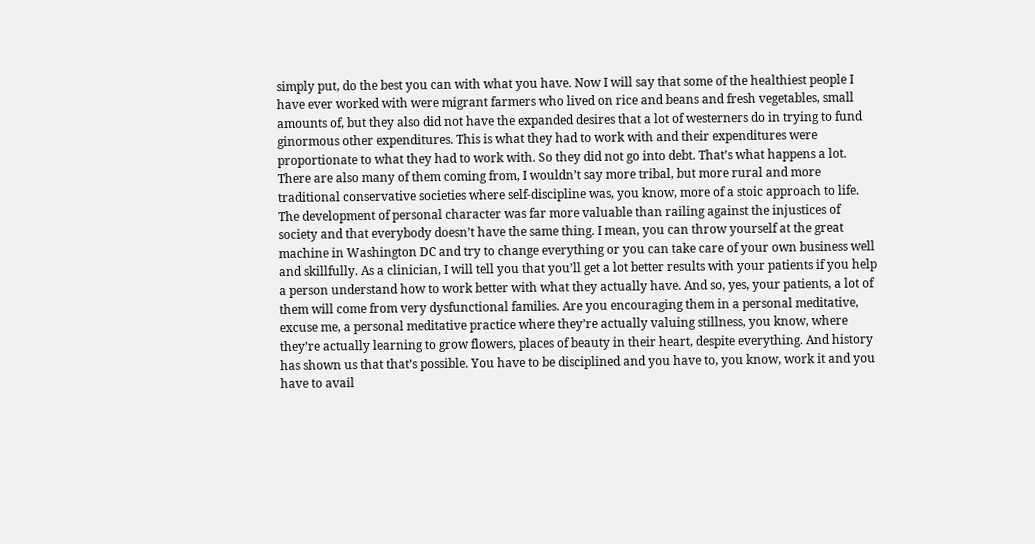simply put, do the best you can with what you have. Now I will say that some of the healthiest people I have ever worked with were migrant farmers who lived on rice and beans and fresh vegetables, small amounts of, but they also did not have the expanded desires that a lot of westerners do in trying to fund ginormous other expenditures. This is what they had to work with and their expenditures were proportionate to what they had to work with. So they did not go into debt. That’s what happens a lot. There are also many of them coming from, I wouldn’t say more tribal, but more rural and more traditional conservative societies where self-discipline was, you know, more of a stoic approach to life. The development of personal character was far more valuable than railing against the injustices of society and that everybody doesn’t have the same thing. I mean, you can throw yourself at the great machine in Washington DC and try to change everything or you can take care of your own business well and skillfully. As a clinician, I will tell you that you’ll get a lot better results with your patients if you help a person understand how to work better with what they actually have. And so, yes, your patients, a lot of them will come from very dysfunctional families. Are you encouraging them in a personal meditative, excuse me, a personal meditative practice where they’re actually valuing stillness, you know, where they’re actually learning to grow flowers, places of beauty in their heart, despite everything. And history has shown us that that’s possible. You have to be disciplined and you have to, you know, work it and you have to avail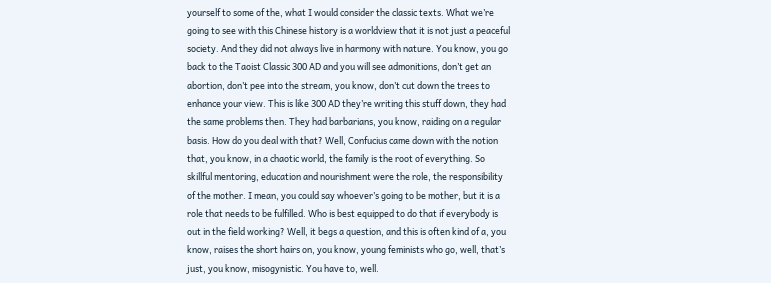yourself to some of the, what I would consider the classic texts. What we’re going to see with this Chinese history is a worldview that it is not just a peaceful society. And they did not always live in harmony with nature. You know, you go back to the Taoist Classic 300 AD and you will see admonitions, don’t get an abortion, don’t pee into the stream, you know, don’t cut down the trees to enhance your view. This is like 300 AD they’re writing this stuff down, they had the same problems then. They had barbarians, you know, raiding on a regular basis. How do you deal with that? Well, Confucius came down with the notion that, you know, in a chaotic world, the family is the root of everything. So skillful mentoring, education and nourishment were the role, the responsibility of the mother. I mean, you could say whoever’s going to be mother, but it is a role that needs to be fulfilled. Who is best equipped to do that if everybody is out in the field working? Well, it begs a question, and this is often kind of a, you know, raises the short hairs on, you know, young feminists who go, well, that’s just, you know, misogynistic. You have to, well.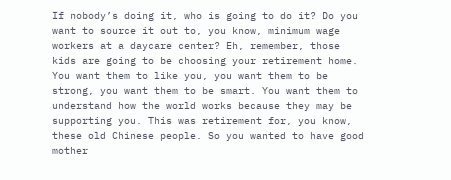If nobody’s doing it, who is going to do it? Do you want to source it out to, you know, minimum wage workers at a daycare center? Eh, remember, those kids are going to be choosing your retirement home. You want them to like you, you want them to be strong, you want them to be smart. You want them to understand how the world works because they may be supporting you. This was retirement for, you know, these old Chinese people. So you wanted to have good mother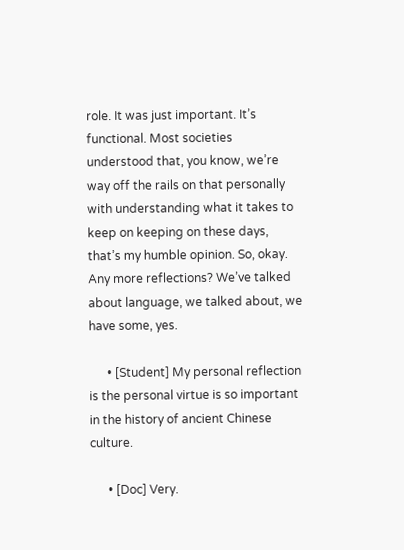role. It was just important. It’s functional. Most societies understood that, you know, we’re way off the rails on that personally with understanding what it takes to keep on keeping on these days, that’s my humble opinion. So, okay. Any more reflections? We’ve talked about language, we talked about, we have some, yes.

      • [Student] My personal reflection is the personal virtue is so important in the history of ancient Chinese culture.

      • [Doc] Very.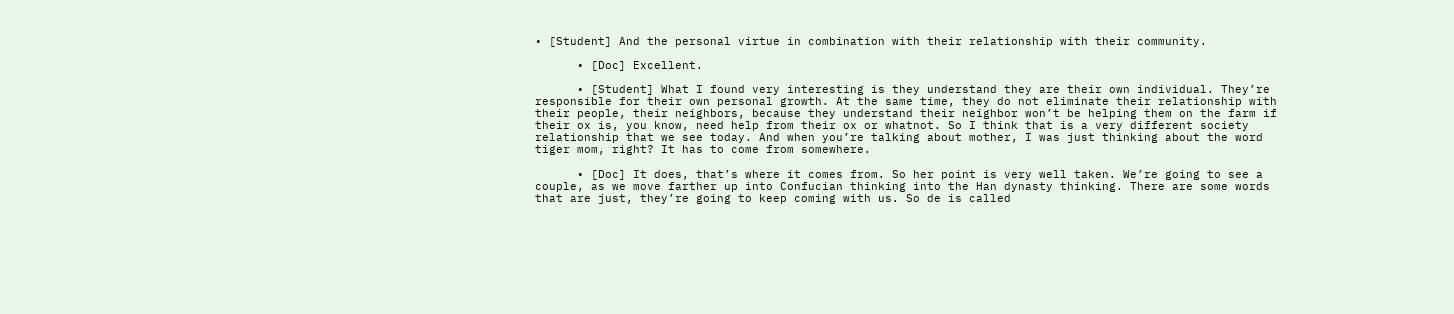• [Student] And the personal virtue in combination with their relationship with their community.

      • [Doc] Excellent.

      • [Student] What I found very interesting is they understand they are their own individual. They’re responsible for their own personal growth. At the same time, they do not eliminate their relationship with their people, their neighbors, because they understand their neighbor won’t be helping them on the farm if their ox is, you know, need help from their ox or whatnot. So I think that is a very different society relationship that we see today. And when you’re talking about mother, I was just thinking about the word tiger mom, right? It has to come from somewhere.

      • [Doc] It does, that’s where it comes from. So her point is very well taken. We’re going to see a couple, as we move farther up into Confucian thinking into the Han dynasty thinking. There are some words that are just, they’re going to keep coming with us. So de is called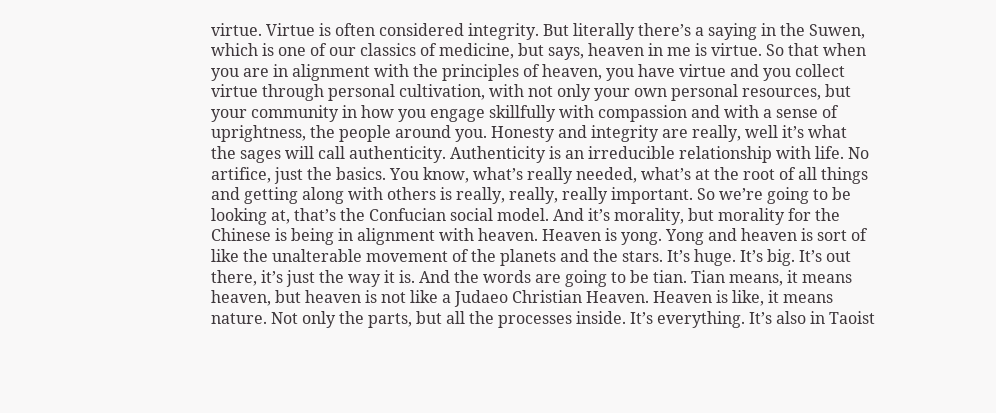virtue. Virtue is often considered integrity. But literally there’s a saying in the Suwen, which is one of our classics of medicine, but says, heaven in me is virtue. So that when you are in alignment with the principles of heaven, you have virtue and you collect virtue through personal cultivation, with not only your own personal resources, but your community in how you engage skillfully with compassion and with a sense of uprightness, the people around you. Honesty and integrity are really, well it’s what the sages will call authenticity. Authenticity is an irreducible relationship with life. No artifice, just the basics. You know, what’s really needed, what’s at the root of all things and getting along with others is really, really, really important. So we’re going to be looking at, that’s the Confucian social model. And it’s morality, but morality for the Chinese is being in alignment with heaven. Heaven is yong. Yong and heaven is sort of like the unalterable movement of the planets and the stars. It’s huge. It’s big. It’s out there, it’s just the way it is. And the words are going to be tian. Tian means, it means heaven, but heaven is not like a Judaeo Christian Heaven. Heaven is like, it means nature. Not only the parts, but all the processes inside. It’s everything. It’s also in Taoist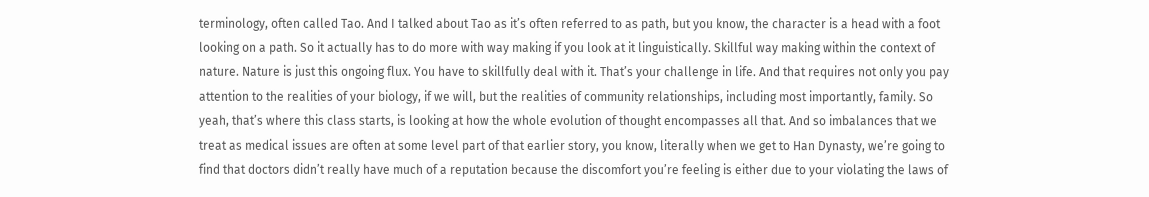terminology, often called Tao. And I talked about Tao as it’s often referred to as path, but you know, the character is a head with a foot looking on a path. So it actually has to do more with way making if you look at it linguistically. Skillful way making within the context of nature. Nature is just this ongoing flux. You have to skillfully deal with it. That’s your challenge in life. And that requires not only you pay attention to the realities of your biology, if we will, but the realities of community relationships, including most importantly, family. So yeah, that’s where this class starts, is looking at how the whole evolution of thought encompasses all that. And so imbalances that we treat as medical issues are often at some level part of that earlier story, you know, literally when we get to Han Dynasty, we’re going to find that doctors didn’t really have much of a reputation because the discomfort you’re feeling is either due to your violating the laws of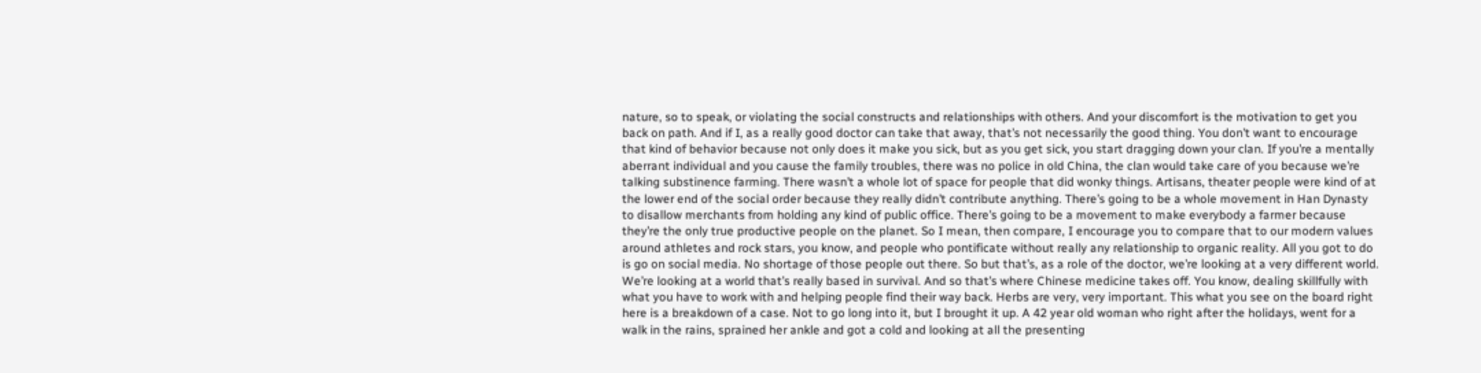nature, so to speak, or violating the social constructs and relationships with others. And your discomfort is the motivation to get you back on path. And if I, as a really good doctor can take that away, that’s not necessarily the good thing. You don’t want to encourage that kind of behavior because not only does it make you sick, but as you get sick, you start dragging down your clan. If you’re a mentally aberrant individual and you cause the family troubles, there was no police in old China, the clan would take care of you because we’re talking substinence farming. There wasn’t a whole lot of space for people that did wonky things. Artisans, theater people were kind of at the lower end of the social order because they really didn’t contribute anything. There’s going to be a whole movement in Han Dynasty to disallow merchants from holding any kind of public office. There’s going to be a movement to make everybody a farmer because they’re the only true productive people on the planet. So I mean, then compare, I encourage you to compare that to our modern values around athletes and rock stars, you know, and people who pontificate without really any relationship to organic reality. All you got to do is go on social media. No shortage of those people out there. So but that’s, as a role of the doctor, we’re looking at a very different world. We’re looking at a world that’s really based in survival. And so that’s where Chinese medicine takes off. You know, dealing skillfully with what you have to work with and helping people find their way back. Herbs are very, very important. This what you see on the board right here is a breakdown of a case. Not to go long into it, but I brought it up. A 42 year old woman who right after the holidays, went for a walk in the rains, sprained her ankle and got a cold and looking at all the presenting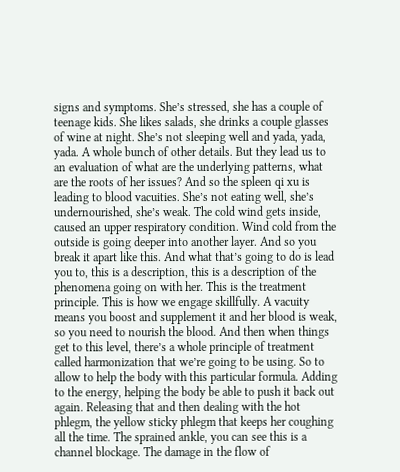signs and symptoms. She’s stressed, she has a couple of teenage kids. She likes salads, she drinks a couple glasses of wine at night. She’s not sleeping well and yada, yada, yada. A whole bunch of other details. But they lead us to an evaluation of what are the underlying patterns, what are the roots of her issues? And so the spleen qi xu is leading to blood vacuities. She’s not eating well, she’s undernourished, she’s weak. The cold wind gets inside, caused an upper respiratory condition. Wind cold from the outside is going deeper into another layer. And so you break it apart like this. And what that’s going to do is lead you to, this is a description, this is a description of the phenomena going on with her. This is the treatment principle. This is how we engage skillfully. A vacuity means you boost and supplement it and her blood is weak, so you need to nourish the blood. And then when things get to this level, there’s a whole principle of treatment called harmonization that we’re going to be using. So to allow to help the body with this particular formula. Adding to the energy, helping the body be able to push it back out again. Releasing that and then dealing with the hot phlegm, the yellow sticky phlegm that keeps her coughing all the time. The sprained ankle, you can see this is a channel blockage. The damage in the flow of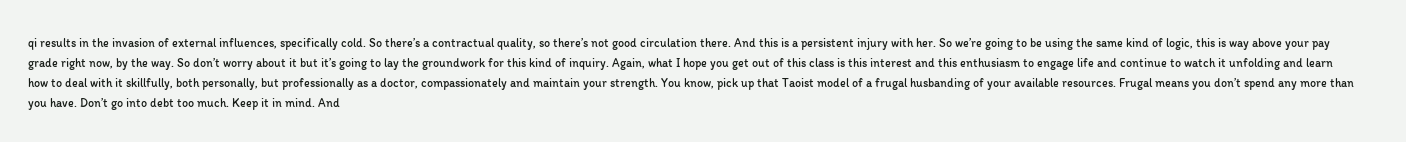qi results in the invasion of external influences, specifically cold. So there’s a contractual quality, so there’s not good circulation there. And this is a persistent injury with her. So we’re going to be using the same kind of logic, this is way above your pay grade right now, by the way. So don’t worry about it but it’s going to lay the groundwork for this kind of inquiry. Again, what I hope you get out of this class is this interest and this enthusiasm to engage life and continue to watch it unfolding and learn how to deal with it skillfully, both personally, but professionally as a doctor, compassionately and maintain your strength. You know, pick up that Taoist model of a frugal husbanding of your available resources. Frugal means you don’t spend any more than you have. Don’t go into debt too much. Keep it in mind. And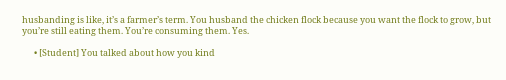husbanding is like, it’s a farmer’s term. You husband the chicken flock because you want the flock to grow, but you’re still eating them. You’re consuming them. Yes.

      • [Student] You talked about how you kind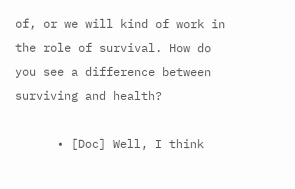of, or we will kind of work in the role of survival. How do you see a difference between surviving and health?

      • [Doc] Well, I think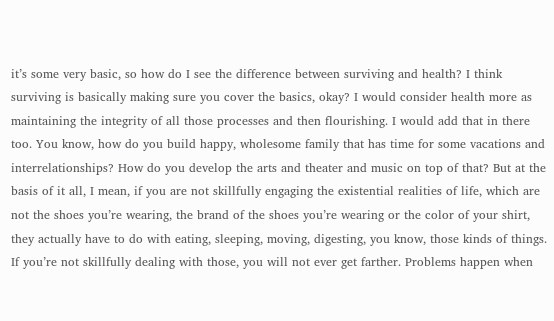it’s some very basic, so how do I see the difference between surviving and health? I think surviving is basically making sure you cover the basics, okay? I would consider health more as maintaining the integrity of all those processes and then flourishing. I would add that in there too. You know, how do you build happy, wholesome family that has time for some vacations and interrelationships? How do you develop the arts and theater and music on top of that? But at the basis of it all, I mean, if you are not skillfully engaging the existential realities of life, which are not the shoes you’re wearing, the brand of the shoes you’re wearing or the color of your shirt, they actually have to do with eating, sleeping, moving, digesting, you know, those kinds of things. If you’re not skillfully dealing with those, you will not ever get farther. Problems happen when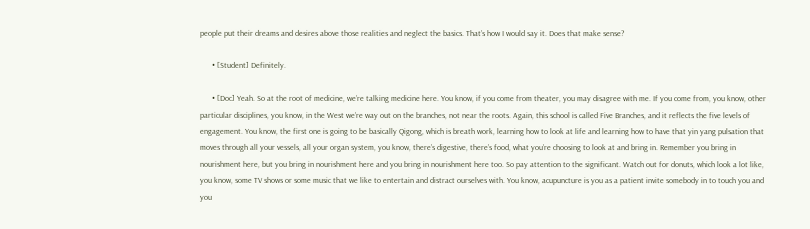people put their dreams and desires above those realities and neglect the basics. That’s how I would say it. Does that make sense?

      • [Student] Definitely.

      • [Doc] Yeah. So at the root of medicine, we’re talking medicine here. You know, if you come from theater, you may disagree with me. If you come from, you know, other particular disciplines, you know, in the West we’re way out on the branches, not near the roots. Again, this school is called Five Branches, and it reflects the five levels of engagement. You know, the first one is going to be basically Qigong, which is breath work, learning how to look at life and learning how to have that yin yang pulsation that moves through all your vessels, all your organ system, you know, there’s digestive, there’s food, what you’re choosing to look at and bring in. Remember you bring in nourishment here, but you bring in nourishment here and you bring in nourishment here too. So pay attention to the significant. Watch out for donuts, which look a lot like, you know, some TV shows or some music that we like to entertain and distract ourselves with. You know, acupuncture is you as a patient invite somebody in to touch you and you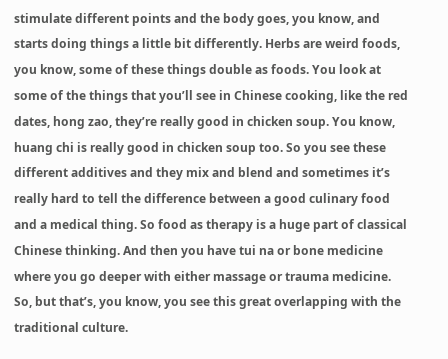stimulate different points and the body goes, you know, and starts doing things a little bit differently. Herbs are weird foods, you know, some of these things double as foods. You look at some of the things that you’ll see in Chinese cooking, like the red dates, hong zao, they’re really good in chicken soup. You know, huang chi is really good in chicken soup too. So you see these different additives and they mix and blend and sometimes it’s really hard to tell the difference between a good culinary food and a medical thing. So food as therapy is a huge part of classical Chinese thinking. And then you have tui na or bone medicine where you go deeper with either massage or trauma medicine. So, but that’s, you know, you see this great overlapping with the traditional culture.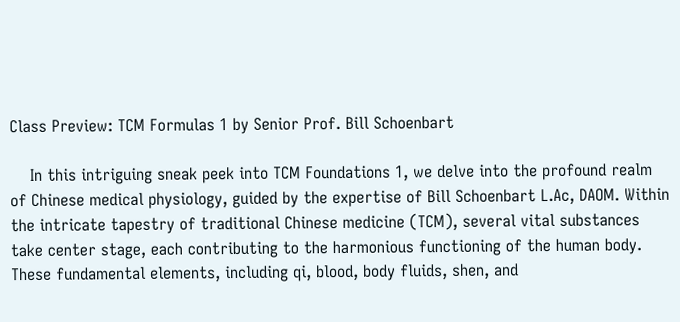Class Preview: TCM Formulas 1 by Senior Prof. Bill Schoenbart

    In this intriguing sneak peek into TCM Foundations 1, we delve into the profound realm of Chinese medical physiology, guided by the expertise of Bill Schoenbart L.Ac, DAOM. Within the intricate tapestry of traditional Chinese medicine (TCM), several vital substances take center stage, each contributing to the harmonious functioning of the human body. These fundamental elements, including qi, blood, body fluids, shen, and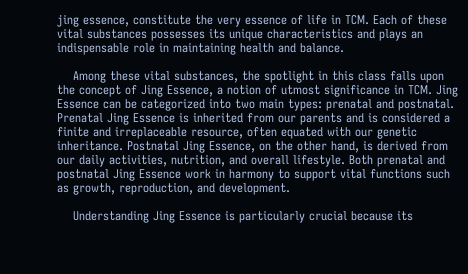jing essence, constitute the very essence of life in TCM. Each of these vital substances possesses its unique characteristics and plays an indispensable role in maintaining health and balance.

    Among these vital substances, the spotlight in this class falls upon the concept of Jing Essence, a notion of utmost significance in TCM. Jing Essence can be categorized into two main types: prenatal and postnatal. Prenatal Jing Essence is inherited from our parents and is considered a finite and irreplaceable resource, often equated with our genetic inheritance. Postnatal Jing Essence, on the other hand, is derived from our daily activities, nutrition, and overall lifestyle. Both prenatal and postnatal Jing Essence work in harmony to support vital functions such as growth, reproduction, and development.

    Understanding Jing Essence is particularly crucial because its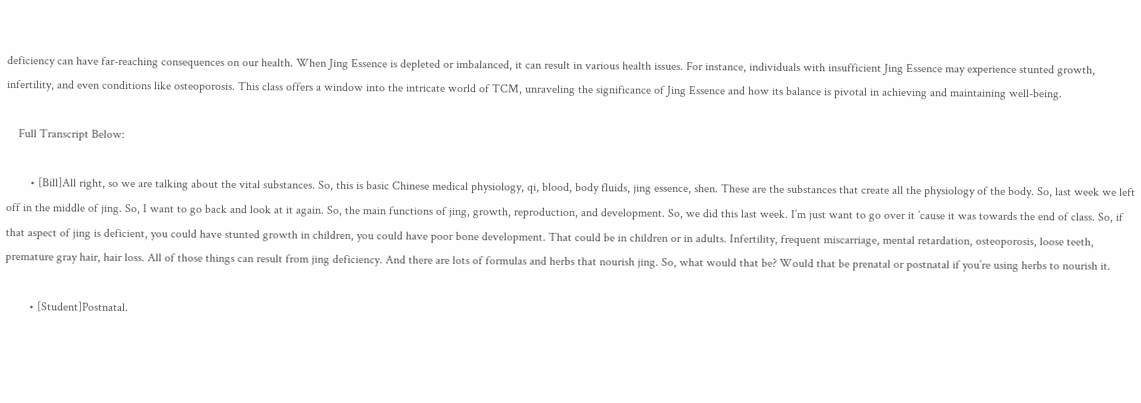deficiency can have far-reaching consequences on our health. When Jing Essence is depleted or imbalanced, it can result in various health issues. For instance, individuals with insufficient Jing Essence may experience stunted growth, infertility, and even conditions like osteoporosis. This class offers a window into the intricate world of TCM, unraveling the significance of Jing Essence and how its balance is pivotal in achieving and maintaining well-being.

    Full Transcript Below:

        • [Bill]All right, so we are talking about the vital substances. So, this is basic Chinese medical physiology, qi, blood, body fluids, jing essence, shen. These are the substances that create all the physiology of the body. So, last week we left off in the middle of jing. So, I want to go back and look at it again. So, the main functions of jing, growth, reproduction, and development. So, we did this last week. I’m just want to go over it ’cause it was towards the end of class. So, if that aspect of jing is deficient, you could have stunted growth in children, you could have poor bone development. That could be in children or in adults. Infertility, frequent miscarriage, mental retardation, osteoporosis, loose teeth, premature gray hair, hair loss. All of those things can result from jing deficiency. And there are lots of formulas and herbs that nourish jing. So, what would that be? Would that be prenatal or postnatal if you’re using herbs to nourish it.

        • [Student]Postnatal.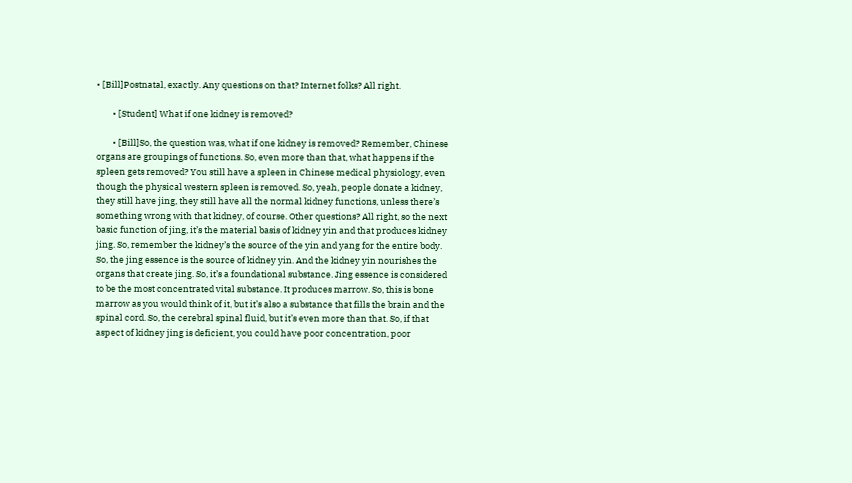• [Bill]Postnatal, exactly. Any questions on that? Internet folks? All right.

        • [Student] What if one kidney is removed?

        • [Bill]So, the question was, what if one kidney is removed? Remember, Chinese organs are groupings of functions. So, even more than that, what happens if the spleen gets removed? You still have a spleen in Chinese medical physiology, even though the physical western spleen is removed. So, yeah, people donate a kidney, they still have jing, they still have all the normal kidney functions, unless there’s something wrong with that kidney, of course. Other questions? All right, so the next basic function of jing, it’s the material basis of kidney yin and that produces kidney jing. So, remember the kidney’s the source of the yin and yang for the entire body. So, the jing essence is the source of kidney yin. And the kidney yin nourishes the organs that create jing. So, it’s a foundational substance. Jing essence is considered to be the most concentrated vital substance. It produces marrow. So, this is bone marrow as you would think of it, but it’s also a substance that fills the brain and the spinal cord. So, the cerebral spinal fluid, but it’s even more than that. So, if that aspect of kidney jing is deficient, you could have poor concentration, poor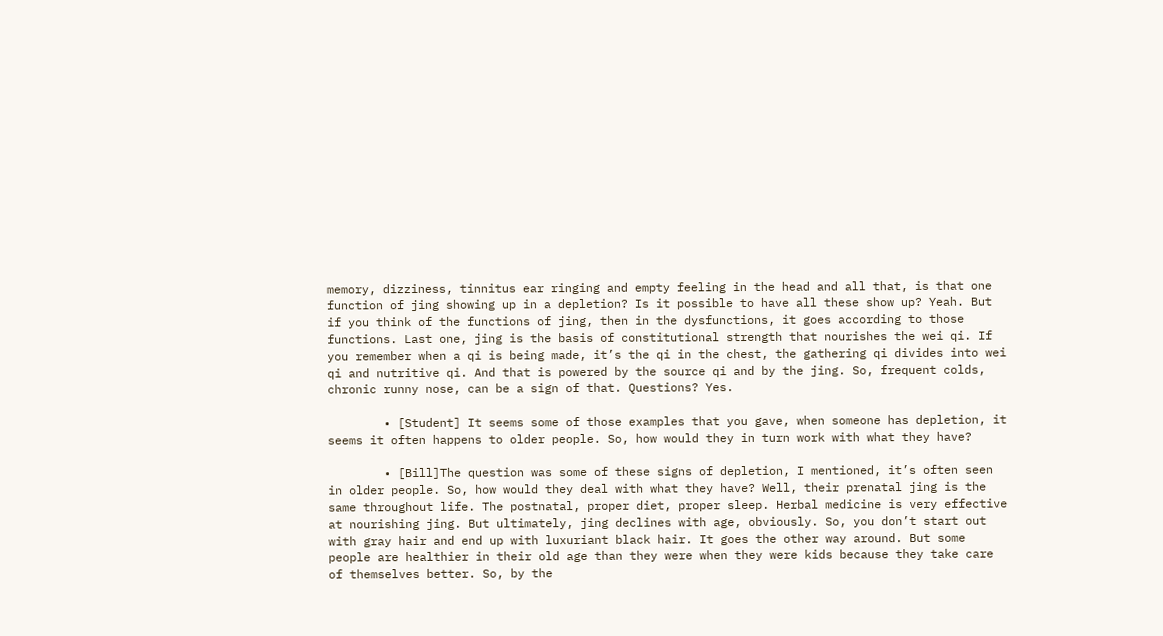memory, dizziness, tinnitus ear ringing and empty feeling in the head and all that, is that one function of jing showing up in a depletion? Is it possible to have all these show up? Yeah. But if you think of the functions of jing, then in the dysfunctions, it goes according to those functions. Last one, jing is the basis of constitutional strength that nourishes the wei qi. If you remember when a qi is being made, it’s the qi in the chest, the gathering qi divides into wei qi and nutritive qi. And that is powered by the source qi and by the jing. So, frequent colds, chronic runny nose, can be a sign of that. Questions? Yes.

        • [Student] It seems some of those examples that you gave, when someone has depletion, it seems it often happens to older people. So, how would they in turn work with what they have?

        • [Bill]The question was some of these signs of depletion, I mentioned, it’s often seen in older people. So, how would they deal with what they have? Well, their prenatal jing is the same throughout life. The postnatal, proper diet, proper sleep. Herbal medicine is very effective at nourishing jing. But ultimately, jing declines with age, obviously. So, you don’t start out with gray hair and end up with luxuriant black hair. It goes the other way around. But some people are healthier in their old age than they were when they were kids because they take care of themselves better. So, by the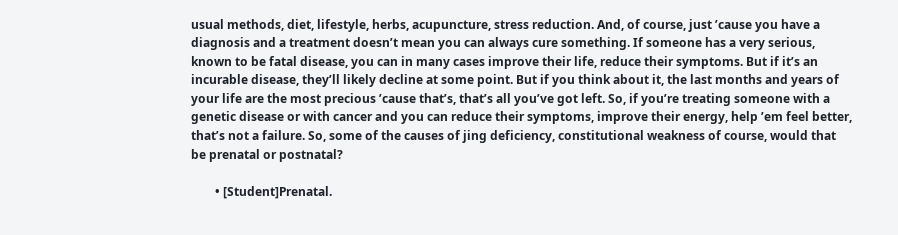usual methods, diet, lifestyle, herbs, acupuncture, stress reduction. And, of course, just ’cause you have a diagnosis and a treatment doesn’t mean you can always cure something. If someone has a very serious, known to be fatal disease, you can in many cases improve their life, reduce their symptoms. But if it’s an incurable disease, they’ll likely decline at some point. But if you think about it, the last months and years of your life are the most precious ’cause that’s, that’s all you’ve got left. So, if you’re treating someone with a genetic disease or with cancer and you can reduce their symptoms, improve their energy, help ’em feel better, that’s not a failure. So, some of the causes of jing deficiency, constitutional weakness of course, would that be prenatal or postnatal?

        • [Student]Prenatal.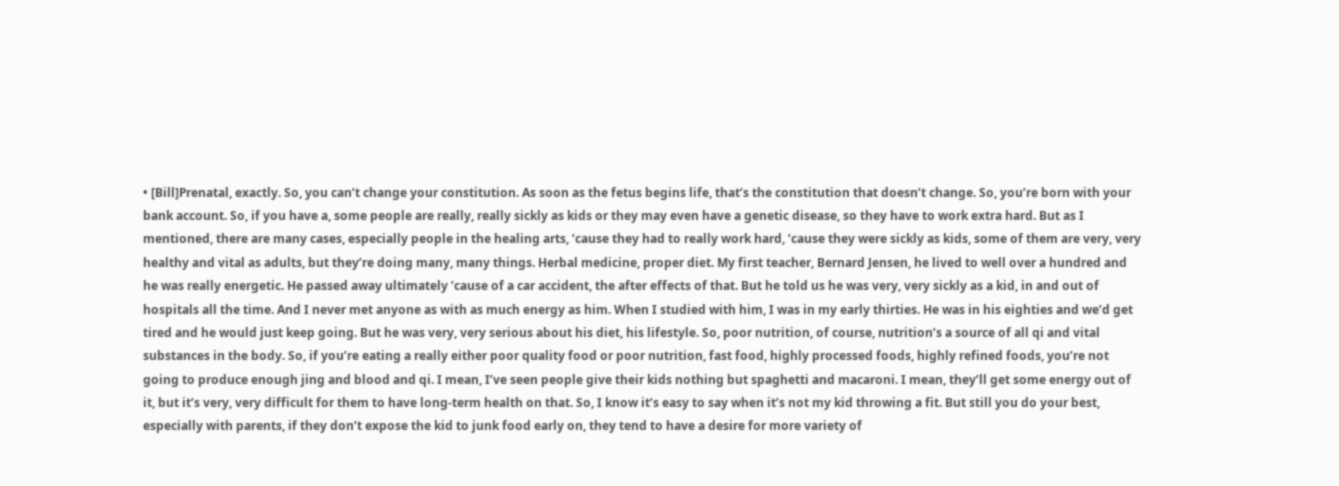• [Bill]Prenatal, exactly. So, you can’t change your constitution. As soon as the fetus begins life, that’s the constitution that doesn’t change. So, you’re born with your bank account. So, if you have a, some people are really, really sickly as kids or they may even have a genetic disease, so they have to work extra hard. But as I mentioned, there are many cases, especially people in the healing arts, ’cause they had to really work hard, ’cause they were sickly as kids, some of them are very, very healthy and vital as adults, but they’re doing many, many things. Herbal medicine, proper diet. My first teacher, Bernard Jensen, he lived to well over a hundred and he was really energetic. He passed away ultimately ’cause of a car accident, the after effects of that. But he told us he was very, very sickly as a kid, in and out of hospitals all the time. And I never met anyone as with as much energy as him. When I studied with him, I was in my early thirties. He was in his eighties and we’d get tired and he would just keep going. But he was very, very serious about his diet, his lifestyle. So, poor nutrition, of course, nutrition’s a source of all qi and vital substances in the body. So, if you’re eating a really either poor quality food or poor nutrition, fast food, highly processed foods, highly refined foods, you’re not going to produce enough jing and blood and qi. I mean, I’ve seen people give their kids nothing but spaghetti and macaroni. I mean, they’ll get some energy out of it, but it’s very, very difficult for them to have long-term health on that. So, I know it’s easy to say when it’s not my kid throwing a fit. But still you do your best, especially with parents, if they don’t expose the kid to junk food early on, they tend to have a desire for more variety of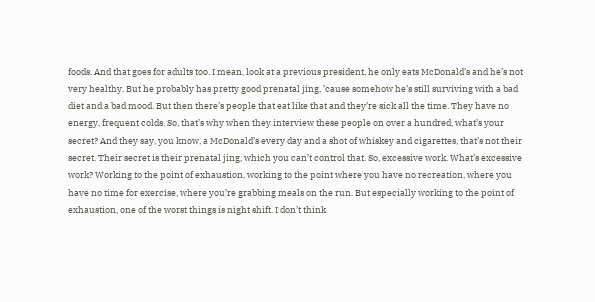foods. And that goes for adults too. I mean, look at a previous president, he only eats McDonald’s and he’s not very healthy. But he probably has pretty good prenatal jing, ’cause somehow he’s still surviving with a bad diet and a bad mood. But then there’s people that eat like that and they’re sick all the time. They have no energy, frequent colds. So, that’s why when they interview these people on over a hundred, what’s your secret? And they say, you know, a McDonald’s every day and a shot of whiskey and cigarettes, that’s not their secret. Their secret is their prenatal jing, which you can’t control that. So, excessive work. What’s excessive work? Working to the point of exhaustion, working to the point where you have no recreation, where you have no time for exercise, where you’re grabbing meals on the run. But especially working to the point of exhaustion, one of the worst things is night shift. I don’t think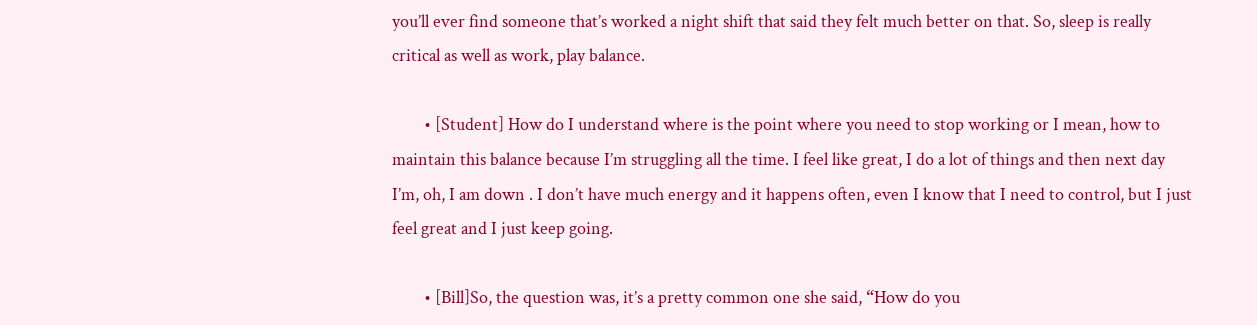you’ll ever find someone that’s worked a night shift that said they felt much better on that. So, sleep is really critical as well as work, play balance.

        • [Student] How do I understand where is the point where you need to stop working or I mean, how to maintain this balance because I’m struggling all the time. I feel like great, I do a lot of things and then next day I’m, oh, I am down . I don’t have much energy and it happens often, even I know that I need to control, but I just feel great and I just keep going.

        • [Bill]So, the question was, it’s a pretty common one she said, “How do you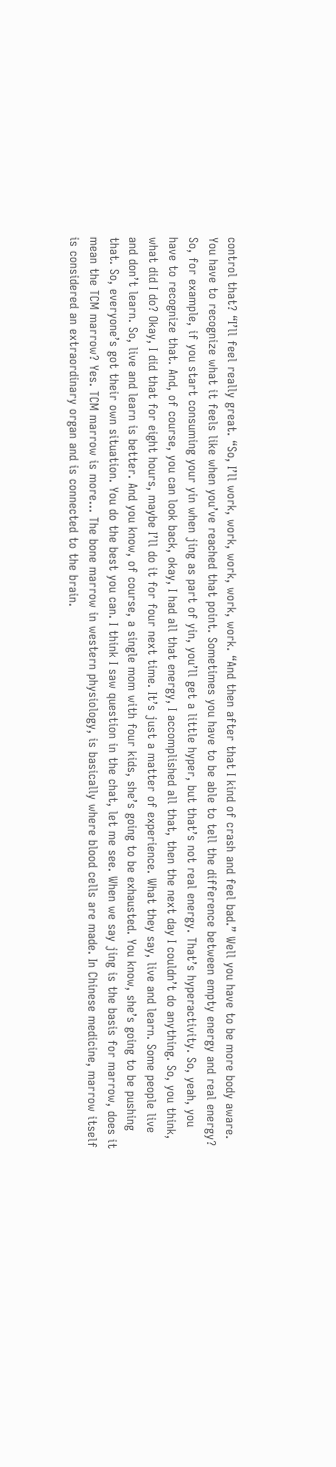control that? “I’ll feel really great. “So, I’ll work, work, work, work, work. “And then after that I kind of crash and feel bad.” Well you have to be more body aware. You have to recognize what it feels like when you’ve reached that point. Sometimes you have to be able to tell the difference between empty energy and real energy? So, for example, if you start consuming your yin when jing as part of yin, you’ll get a little hyper, but that’s not real energy. That’s hyperactivity. So, yeah, you have to recognize that. And, of course, you can look back, okay, I had all that energy, I accomplished all that, then the next day I couldn’t do anything. So, you think, what did I do? Okay, I did that for eight hours, maybe I’ll do it for four next time. It’s just a matter of experience. What they say, live and learn. Some people live and don’t learn. So, live and learn is better. And you know, of course, a single mom with four kids, she’s going to be exhausted. You know, she’s going to be pushing that. So, everyone’s got their own situation. You do the best you can. I think I saw question in the chat, let me see. When we say jing is the basis for marrow, does it mean the TCM marrow? Yes. TCM marrow is more… The bone marrow in western physiology, is basically where blood cells are made. In Chinese medicine, marrow itself is considered an extraordinary organ and is connected to the brain.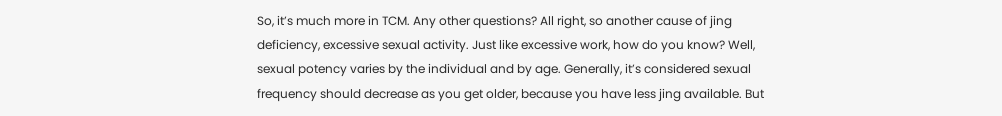So, it’s much more in TCM. Any other questions? All right, so another cause of jing deficiency, excessive sexual activity. Just like excessive work, how do you know? Well, sexual potency varies by the individual and by age. Generally, it’s considered sexual frequency should decrease as you get older, because you have less jing available. But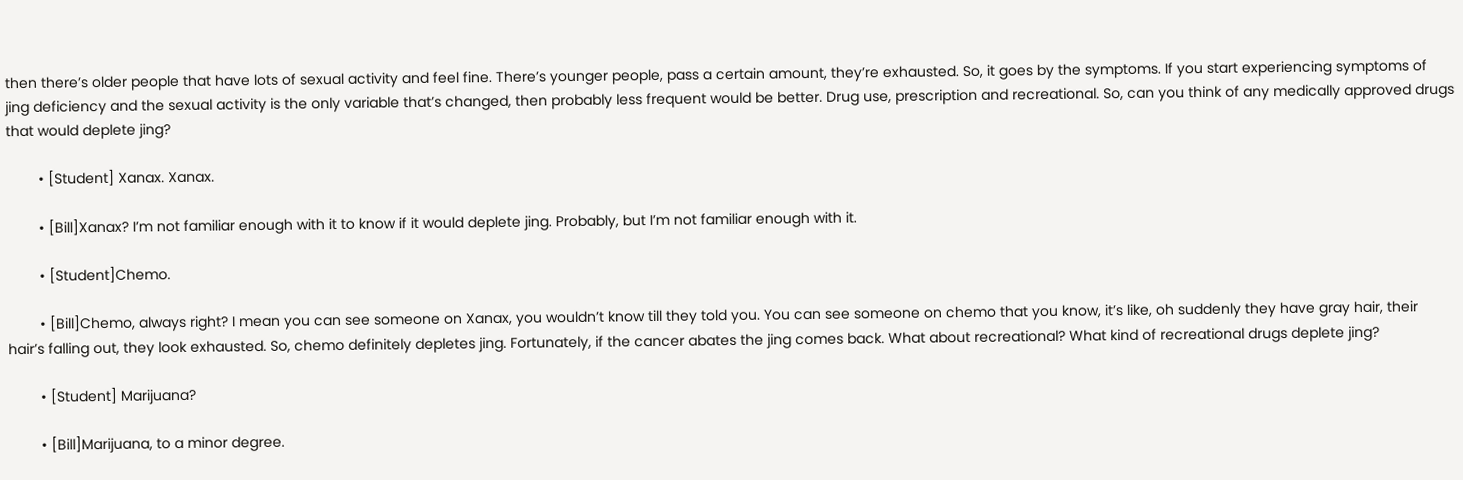then there’s older people that have lots of sexual activity and feel fine. There’s younger people, pass a certain amount, they’re exhausted. So, it goes by the symptoms. If you start experiencing symptoms of jing deficiency and the sexual activity is the only variable that’s changed, then probably less frequent would be better. Drug use, prescription and recreational. So, can you think of any medically approved drugs that would deplete jing?

        • [Student] Xanax. Xanax.

        • [Bill]Xanax? I’m not familiar enough with it to know if it would deplete jing. Probably, but I’m not familiar enough with it.

        • [Student]Chemo.

        • [Bill]Chemo, always right? I mean you can see someone on Xanax, you wouldn’t know till they told you. You can see someone on chemo that you know, it’s like, oh suddenly they have gray hair, their hair’s falling out, they look exhausted. So, chemo definitely depletes jing. Fortunately, if the cancer abates the jing comes back. What about recreational? What kind of recreational drugs deplete jing?

        • [Student] Marijuana?

        • [Bill]Marijuana, to a minor degree.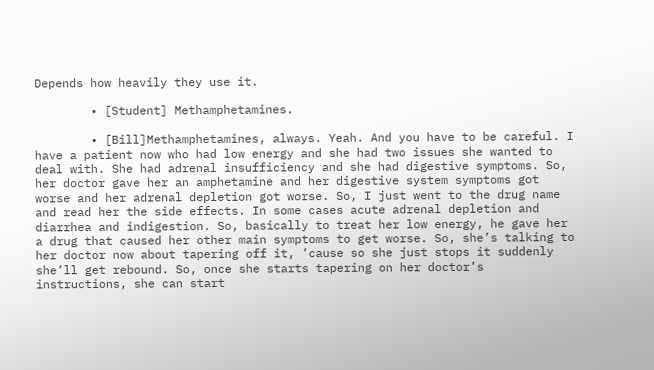Depends how heavily they use it.

        • [Student] Methamphetamines.

        • [Bill]Methamphetamines, always. Yeah. And you have to be careful. I have a patient now who had low energy and she had two issues she wanted to deal with. She had adrenal insufficiency and she had digestive symptoms. So, her doctor gave her an amphetamine and her digestive system symptoms got worse and her adrenal depletion got worse. So, I just went to the drug name and read her the side effects. In some cases acute adrenal depletion and diarrhea and indigestion. So, basically to treat her low energy, he gave her a drug that caused her other main symptoms to get worse. So, she’s talking to her doctor now about tapering off it, ’cause so she just stops it suddenly she’ll get rebound. So, once she starts tapering on her doctor’s instructions, she can start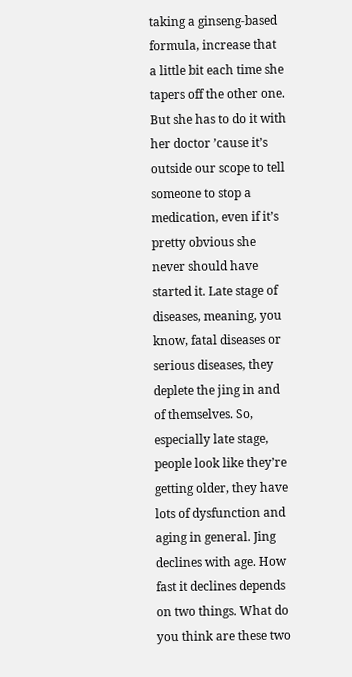taking a ginseng-based formula, increase that a little bit each time she tapers off the other one. But she has to do it with her doctor ’cause it’s outside our scope to tell someone to stop a medication, even if it’s pretty obvious she never should have started it. Late stage of diseases, meaning, you know, fatal diseases or serious diseases, they deplete the jing in and of themselves. So, especially late stage, people look like they’re getting older, they have lots of dysfunction and aging in general. Jing declines with age. How fast it declines depends on two things. What do you think are these two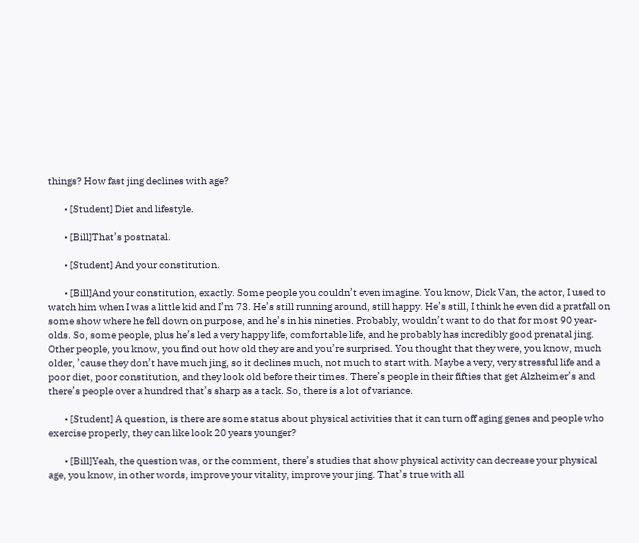things? How fast jing declines with age?

        • [Student] Diet and lifestyle.

        • [Bill]That’s postnatal.

        • [Student] And your constitution.

        • [Bill]And your constitution, exactly. Some people you couldn’t even imagine. You know, Dick Van, the actor, I used to watch him when I was a little kid and I’m 73. He’s still running around, still happy. He’s still, I think he even did a pratfall on some show where he fell down on purpose, and he’s in his nineties. Probably, wouldn’t want to do that for most 90 year-olds. So, some people, plus he’s led a very happy life, comfortable life, and he probably has incredibly good prenatal jing. Other people, you know, you find out how old they are and you’re surprised. You thought that they were, you know, much older, ’cause they don’t have much jing, so it declines much, not much to start with. Maybe a very, very stressful life and a poor diet, poor constitution, and they look old before their times. There’s people in their fifties that get Alzheimer’s and there’s people over a hundred that’s sharp as a tack. So, there is a lot of variance.

        • [Student] A question, is there are some status about physical activities that it can turn off aging genes and people who exercise properly, they can like look 20 years younger?

        • [Bill]Yeah, the question was, or the comment, there’s studies that show physical activity can decrease your physical age, you know, in other words, improve your vitality, improve your jing. That’s true with all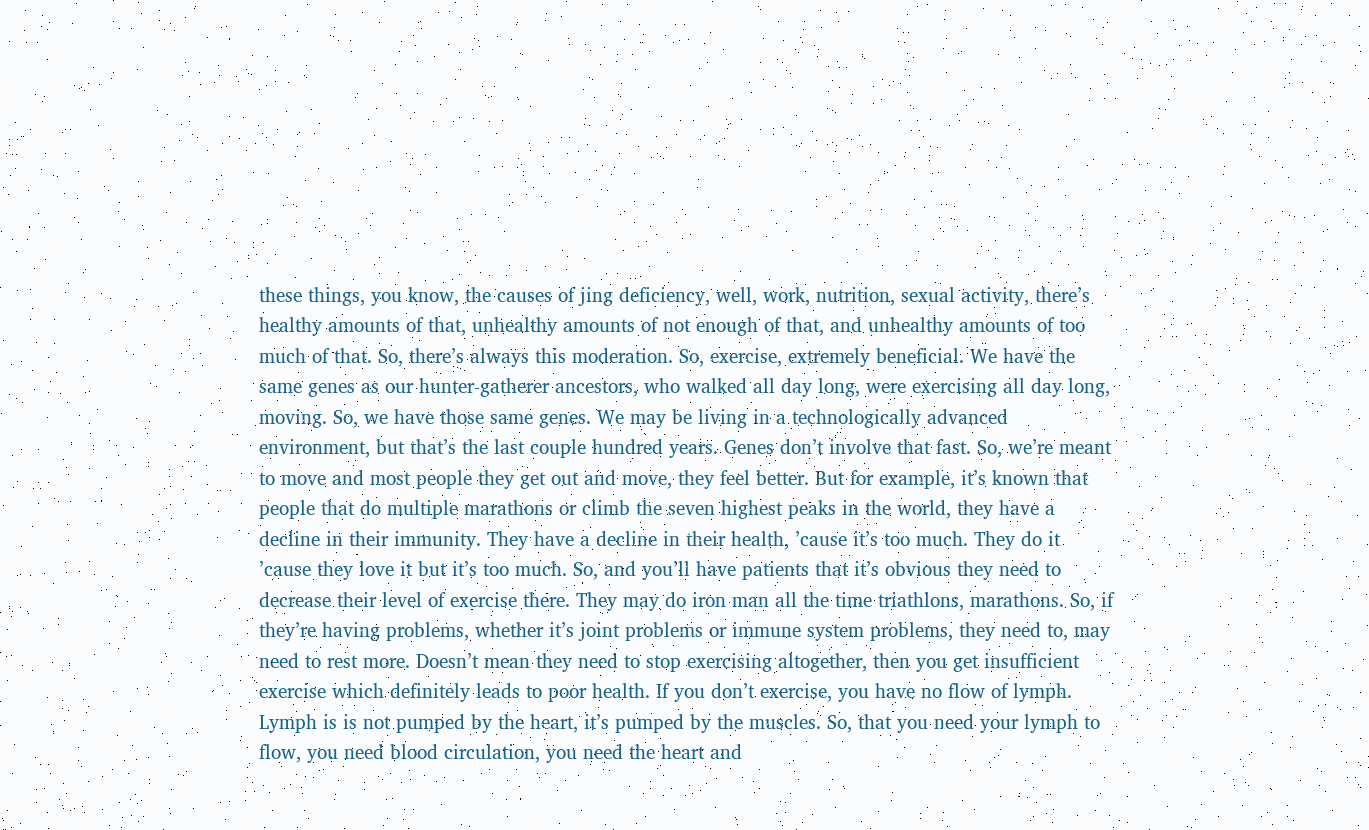these things, you know, the causes of jing deficiency, well, work, nutrition, sexual activity, there’s healthy amounts of that, unhealthy amounts of not enough of that, and unhealthy amounts of too much of that. So, there’s always this moderation. So, exercise, extremely beneficial. We have the same genes as our hunter-gatherer ancestors, who walked all day long, were exercising all day long, moving. So, we have those same genes. We may be living in a technologically advanced environment, but that’s the last couple hundred years. Genes don’t involve that fast. So, we’re meant to move and most people they get out and move, they feel better. But for example, it’s known that people that do multiple marathons or climb the seven highest peaks in the world, they have a decline in their immunity. They have a decline in their health, ’cause it’s too much. They do it ’cause they love it but it’s too much. So, and you’ll have patients that it’s obvious they need to decrease their level of exercise there. They may do iron man all the time triathlons, marathons. So, if they’re having problems, whether it’s joint problems or immune system problems, they need to, may need to rest more. Doesn’t mean they need to stop exercising altogether, then you get insufficient exercise which definitely leads to poor health. If you don’t exercise, you have no flow of lymph. Lymph is is not pumped by the heart, it’s pumped by the muscles. So, that you need your lymph to flow, you need blood circulation, you need the heart and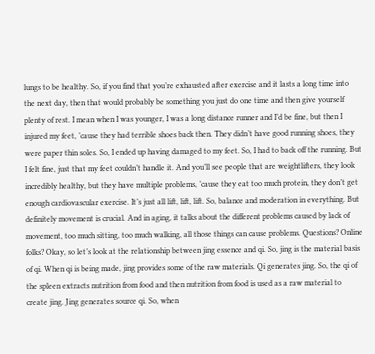lungs to be healthy. So, if you find that you’re exhausted after exercise and it lasts a long time into the next day, then that would probably be something you just do one time and then give yourself plenty of rest. I mean when I was younger, I was a long distance runner and I’d be fine, but then I injured my feet, ’cause they had terrible shoes back then. They didn’t have good running shoes, they were paper thin soles. So, I ended up having damaged to my feet. So, I had to back off the running. But I felt fine, just that my feet couldn’t handle it. And you’ll see people that are weightlifters, they look incredibly healthy, but they have multiple problems, ’cause they eat too much protein, they don’t get enough cardiovascular exercise. It’s just all lift, lift, lift. So, balance and moderation in everything. But definitely movement is crucial. And in aging, it talks about the different problems caused by lack of movement, too much sitting, too much walking, all those things can cause problems. Questions? Online folks? Okay, so let’s look at the relationship between jing essence and qi. So, jing is the material basis of qi. When qi is being made, jing provides some of the raw materials. Qi generates jing. So, the qi of the spleen extracts nutrition from food and then nutrition from food is used as a raw material to create jing. Jing generates source qi. So, when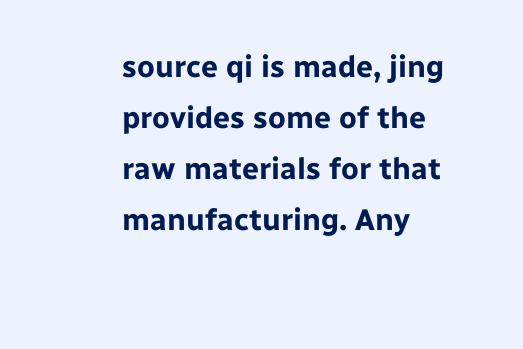source qi is made, jing provides some of the raw materials for that manufacturing. Any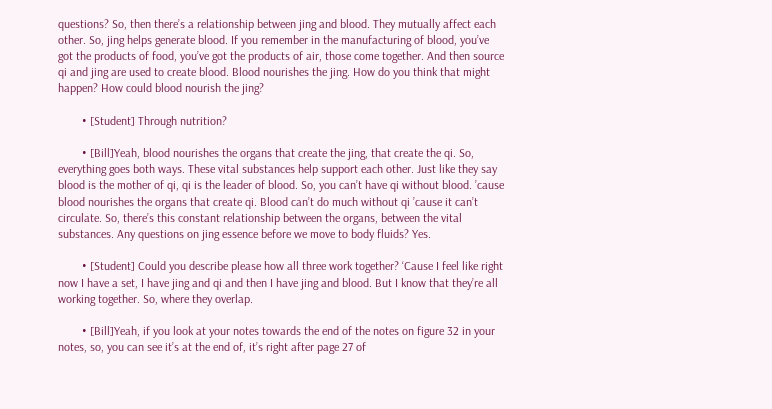questions? So, then there’s a relationship between jing and blood. They mutually affect each other. So, jing helps generate blood. If you remember in the manufacturing of blood, you’ve got the products of food, you’ve got the products of air, those come together. And then source qi and jing are used to create blood. Blood nourishes the jing. How do you think that might happen? How could blood nourish the jing?

        • [Student] Through nutrition?

        • [Bill]Yeah, blood nourishes the organs that create the jing, that create the qi. So, everything goes both ways. These vital substances help support each other. Just like they say blood is the mother of qi, qi is the leader of blood. So, you can’t have qi without blood. ’cause blood nourishes the organs that create qi. Blood can’t do much without qi ’cause it can’t circulate. So, there’s this constant relationship between the organs, between the vital substances. Any questions on jing essence before we move to body fluids? Yes.

        • [Student] Could you describe please how all three work together? ‘Cause I feel like right now I have a set, I have jing and qi and then I have jing and blood. But I know that they’re all working together. So, where they overlap.

        • [Bill]Yeah, if you look at your notes towards the end of the notes on figure 32 in your notes, so, you can see it’s at the end of, it’s right after page 27 of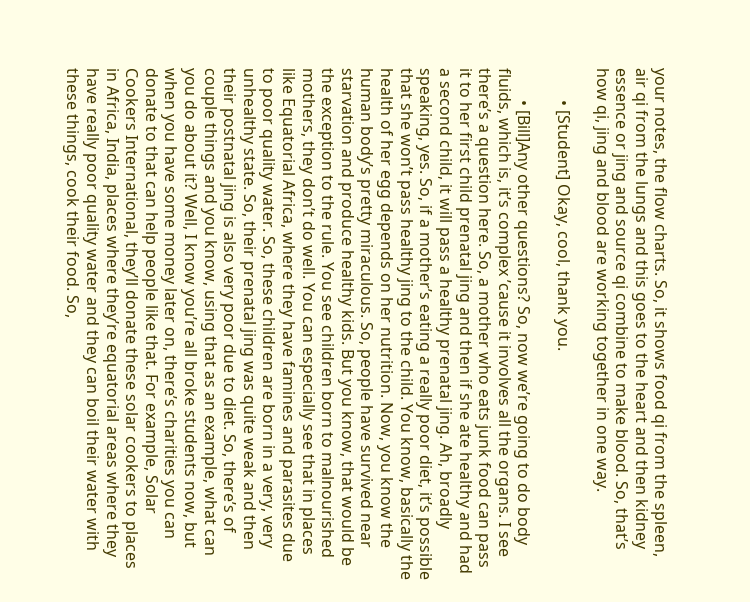your notes, the flow charts. So, it shows food qi from the spleen, air qi from the lungs and this goes to the heart and then kidney essence or jing and source qi combine to make blood. So, that’s how qi, jing and blood are working together in one way.

        • [Student] Okay, cool, thank you.

        • [Bill]Any other questions? So, now we’re going to do body fluids, which is, it’s complex ’cause it involves all the organs. I see there’s a question here. So, a mother who eats junk food can pass it to her first child prenatal jing and then if she ate healthy and had a second child, it will pass a healthy prenatal jing. Ah, broadly speaking, yes. So, if a mother’s eating a really poor diet, it’s possible that she won’t pass healthy jing to the child. You know, basically the health of her egg depends on her nutrition. Now, you know the human body’s pretty miraculous. So, people have survived near starvation and produce healthy kids. But you know, that would be the exception to the rule. You see children born to malnourished mothers, they don’t do well. You can especially see that in places like Equatorial Africa, where they have famines and parasites due to poor quality water. So, these children are born in a very, very unhealthy state. So, their prenatal jing was quite weak and then their postnatal jing is also very poor due to diet. So, there’s of couple things and you know, using that as an example, what can you do about it? Well, I know you’re all broke students now, but when you have some money later on, there’s charities you can donate to that can help people like that. For example, Solar Cookers International, they’ll donate these solar cookers to places in Africa, India, places where they’re equatorial areas where they have really poor quality water and they can boil their water with these things, cook their food. So,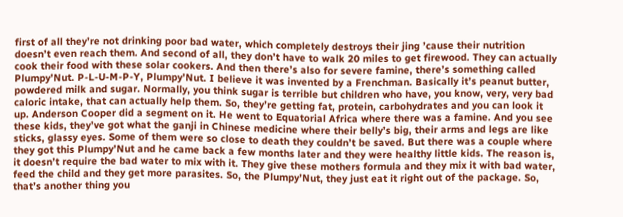first of all they’re not drinking poor bad water, which completely destroys their jing ’cause their nutrition doesn’t even reach them. And second of all, they don’t have to walk 20 miles to get firewood. They can actually cook their food with these solar cookers. And then there’s also for severe famine, there’s something called Plumpy’Nut. P-L-U-M-P-Y, Plumpy’Nut. I believe it was invented by a Frenchman. Basically it’s peanut butter, powdered milk and sugar. Normally, you think sugar is terrible but children who have, you know, very, very bad caloric intake, that can actually help them. So, they’re getting fat, protein, carbohydrates and you can look it up. Anderson Cooper did a segment on it. He went to Equatorial Africa where there was a famine. And you see these kids, they’ve got what the ganji in Chinese medicine where their belly’s big, their arms and legs are like sticks, glassy eyes. Some of them were so close to death they couldn’t be saved. But there was a couple where they got this Plumpy’Nut and he came back a few months later and they were healthy little kids. The reason is, it doesn’t require the bad water to mix with it. They give these mothers formula and they mix it with bad water, feed the child and they get more parasites. So, the Plumpy’Nut, they just eat it right out of the package. So, that’s another thing you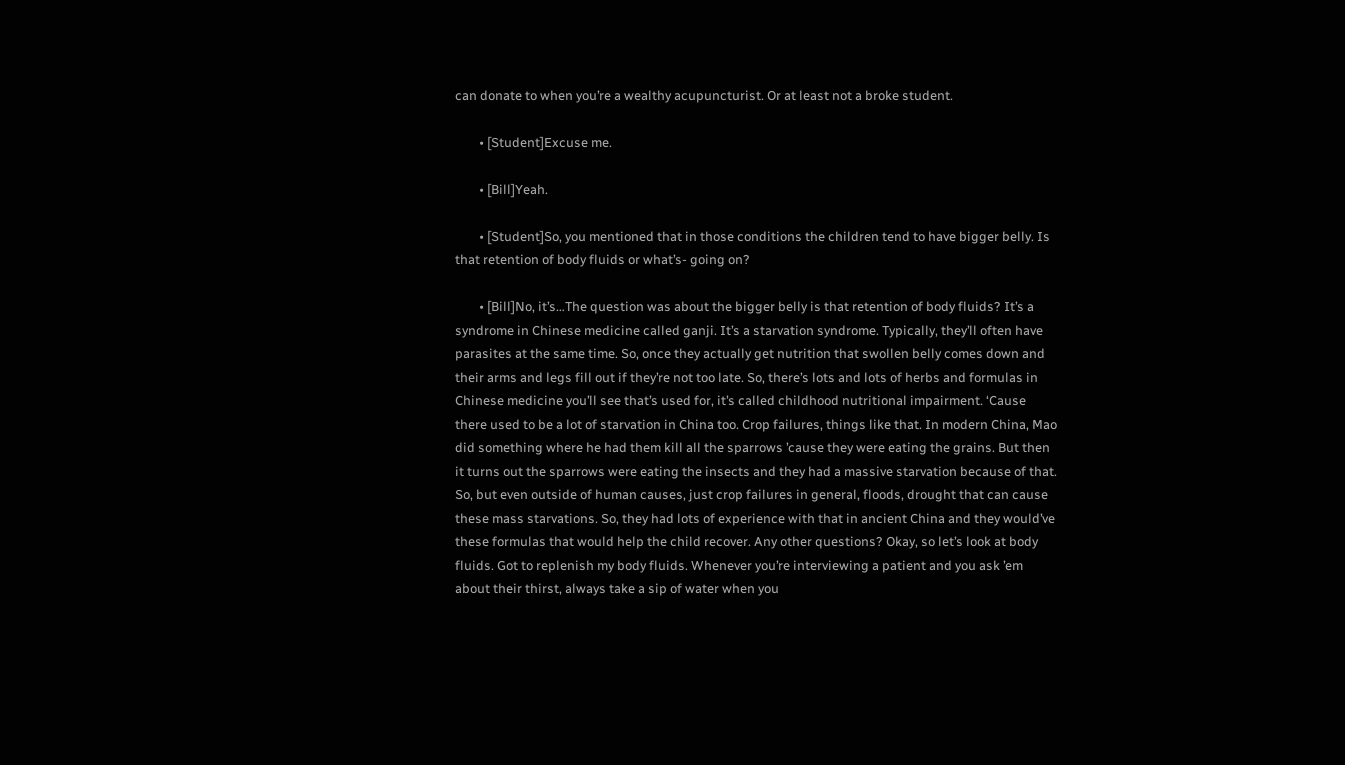can donate to when you’re a wealthy acupuncturist. Or at least not a broke student.

        • [Student]Excuse me.

        • [Bill]Yeah.

        • [Student]So, you mentioned that in those conditions the children tend to have bigger belly. Is that retention of body fluids or what’s- going on?

        • [Bill]No, it’s…The question was about the bigger belly is that retention of body fluids? It’s a syndrome in Chinese medicine called ganji. It’s a starvation syndrome. Typically, they’ll often have parasites at the same time. So, once they actually get nutrition that swollen belly comes down and their arms and legs fill out if they’re not too late. So, there’s lots and lots of herbs and formulas in Chinese medicine you’ll see that’s used for, it’s called childhood nutritional impairment. ‘Cause there used to be a lot of starvation in China too. Crop failures, things like that. In modern China, Mao did something where he had them kill all the sparrows ’cause they were eating the grains. But then it turns out the sparrows were eating the insects and they had a massive starvation because of that. So, but even outside of human causes, just crop failures in general, floods, drought that can cause these mass starvations. So, they had lots of experience with that in ancient China and they would’ve these formulas that would help the child recover. Any other questions? Okay, so let’s look at body fluids. Got to replenish my body fluids. Whenever you’re interviewing a patient and you ask ’em about their thirst, always take a sip of water when you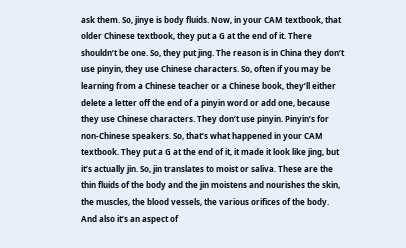ask them. So, jinye is body fluids. Now, in your CAM textbook, that older Chinese textbook, they put a G at the end of it. There shouldn’t be one. So, they put jing. The reason is in China they don’t use pinyin, they use Chinese characters. So, often if you may be learning from a Chinese teacher or a Chinese book, they’ll either delete a letter off the end of a pinyin word or add one, because they use Chinese characters. They don’t use pinyin. Pinyin’s for non-Chinese speakers. So, that’s what happened in your CAM textbook. They put a G at the end of it, it made it look like jing, but it’s actually jin. So, jin translates to moist or saliva. These are the thin fluids of the body and the jin moistens and nourishes the skin, the muscles, the blood vessels, the various orifices of the body. And also it’s an aspect of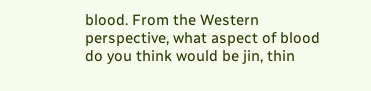blood. From the Western perspective, what aspect of blood do you think would be jin, thin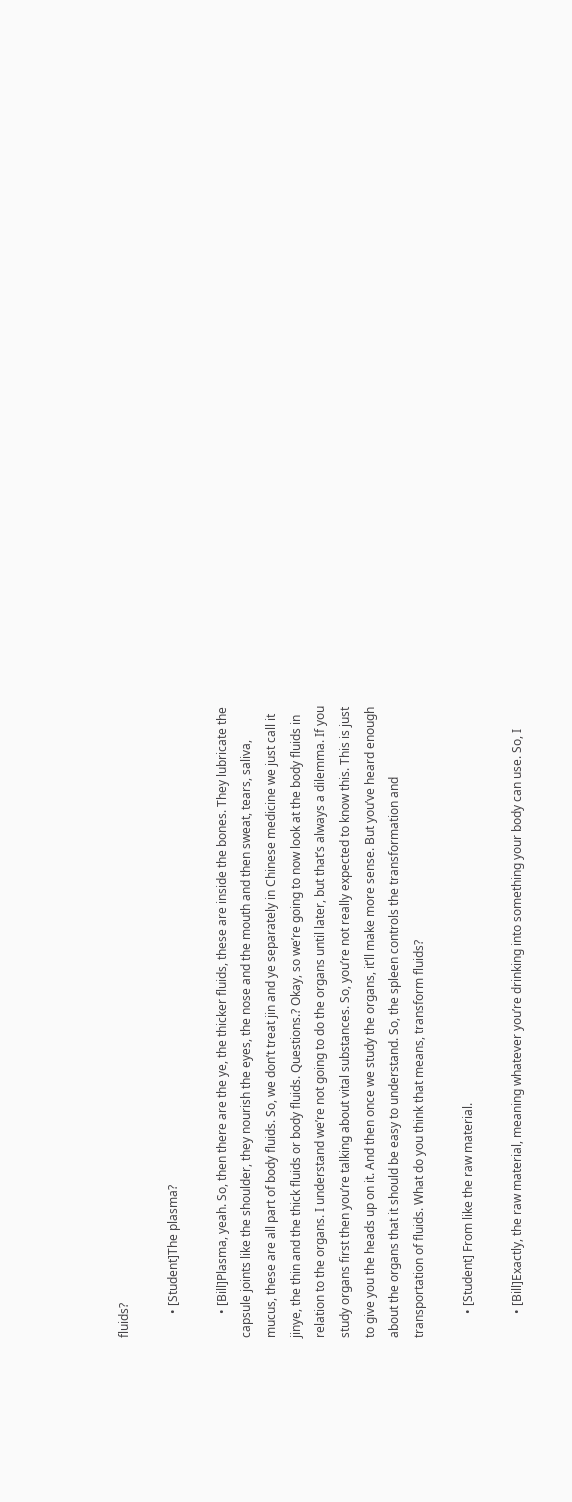fluids?

        • [Student]The plasma?

        • [Bill]Plasma, yeah. So, then there are the ye, the thicker fluids, these are inside the bones. They lubricate the capsule joints like the shoulder, they nourish the eyes, the nose and the mouth and then sweat, tears, saliva, mucus, these are all part of body fluids. So, we don’t treat jin and ye separately in Chinese medicine we just call it jinye, the thin and the thick fluids or body fluids. Questions.? Okay, so we’re going to now look at the body fluids in relation to the organs. I understand we’re not going to do the organs until later, but that’s always a dilemma. If you study organs first then you’re talking about vital substances. So, you’re not really expected to know this. This is just to give you the heads up on it. And then once we study the organs, it’ll make more sense. But you’ve heard enough about the organs that it should be easy to understand. So, the spleen controls the transformation and transportation of fluids. What do you think that means, transform fluids?

        • [Student] From like the raw material.

        • [Bill]Exactly, the raw material, meaning whatever you’re drinking into something your body can use. So, I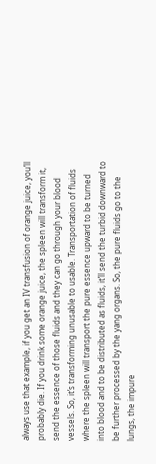always use that example, if you get an IV transfusion of orange juice, you’ll probably die. If you drink some orange juice, the spleen will transform it, send the essence of those fluids and they can go through your blood vessels. So, it’s transforming unusable to usable. Transportation of fluids where the spleen will transport the pure essence upward to be turned into blood and to be distributed as fluids, it’ll send the turbid downward to be further processed by the yang organs. So, the pure fluids go to the lungs, the impure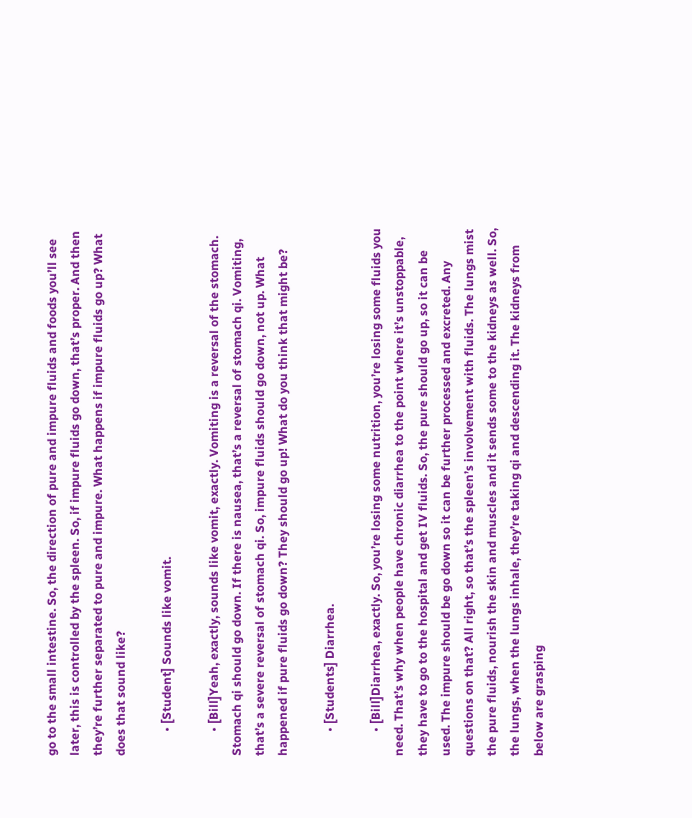go to the small intestine. So, the direction of pure and impure fluids and foods you’ll see later, this is controlled by the spleen. So, if impure fluids go down, that’s proper. And then they’re further separated to pure and impure. What happens if impure fluids go up? What does that sound like?

        • [Student] Sounds like vomit.

        • [Bill]Yeah, exactly, sounds like vomit, exactly. Vomiting is a reversal of the stomach. Stomach qi should go down. If there is nausea, that’s a reversal of stomach qi. Vomiting, that’s a severe reversal of stomach qi. So, impure fluids should go down, not up. What happened if pure fluids go down? They should go up! What do you think that might be?

        • [Students] Diarrhea.

        • [Bill]Diarrhea, exactly. So, you’re losing some nutrition, you’re losing some fluids you need. That’s why when people have chronic diarrhea to the point where it’s unstoppable, they have to go to the hospital and get IV fluids. So, the pure should go up, so it can be used. The impure should be go down so it can be further processed and excreted. Any questions on that? All right, so that’s the spleen’s involvement with fluids. The lungs mist the pure fluids, nourish the skin and muscles and it sends some to the kidneys as well. So, the lungs, when the lungs inhale, they’re taking qi and descending it. The kidneys from below are grasping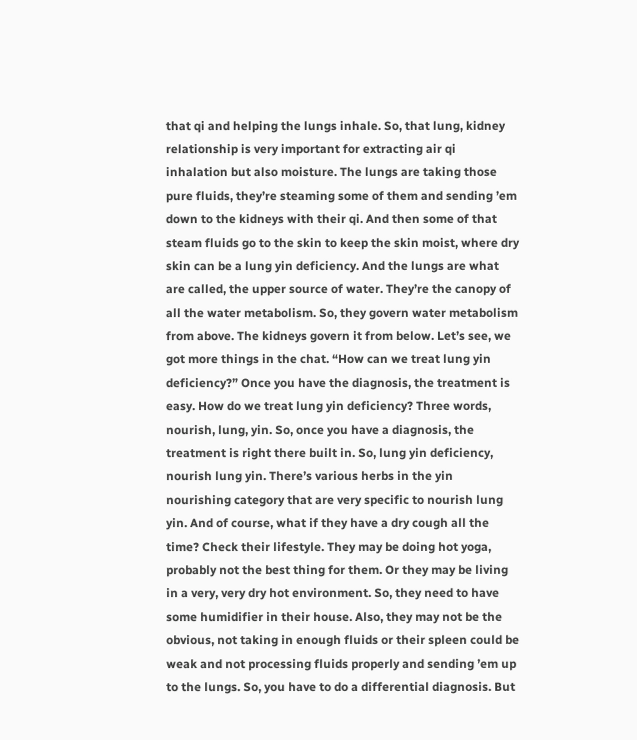that qi and helping the lungs inhale. So, that lung, kidney relationship is very important for extracting air qi inhalation but also moisture. The lungs are taking those pure fluids, they’re steaming some of them and sending ’em down to the kidneys with their qi. And then some of that steam fluids go to the skin to keep the skin moist, where dry skin can be a lung yin deficiency. And the lungs are what are called, the upper source of water. They’re the canopy of all the water metabolism. So, they govern water metabolism from above. The kidneys govern it from below. Let’s see, we got more things in the chat. “How can we treat lung yin deficiency?” Once you have the diagnosis, the treatment is easy. How do we treat lung yin deficiency? Three words, nourish, lung, yin. So, once you have a diagnosis, the treatment is right there built in. So, lung yin deficiency, nourish lung yin. There’s various herbs in the yin nourishing category that are very specific to nourish lung yin. And of course, what if they have a dry cough all the time? Check their lifestyle. They may be doing hot yoga, probably not the best thing for them. Or they may be living in a very, very dry hot environment. So, they need to have some humidifier in their house. Also, they may not be the obvious, not taking in enough fluids or their spleen could be weak and not processing fluids properly and sending ’em up to the lungs. So, you have to do a differential diagnosis. But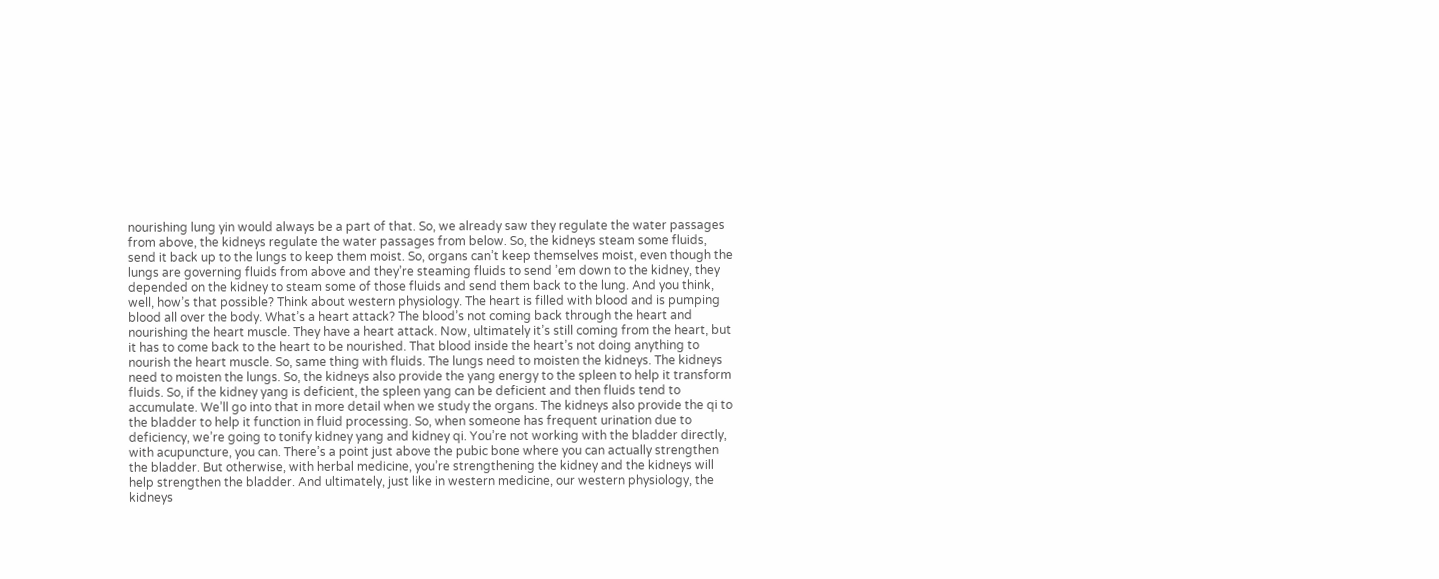nourishing lung yin would always be a part of that. So, we already saw they regulate the water passages from above, the kidneys regulate the water passages from below. So, the kidneys steam some fluids, send it back up to the lungs to keep them moist. So, organs can’t keep themselves moist, even though the lungs are governing fluids from above and they’re steaming fluids to send ’em down to the kidney, they depended on the kidney to steam some of those fluids and send them back to the lung. And you think, well, how’s that possible? Think about western physiology. The heart is filled with blood and is pumping blood all over the body. What’s a heart attack? The blood’s not coming back through the heart and nourishing the heart muscle. They have a heart attack. Now, ultimately it’s still coming from the heart, but it has to come back to the heart to be nourished. That blood inside the heart’s not doing anything to nourish the heart muscle. So, same thing with fluids. The lungs need to moisten the kidneys. The kidneys need to moisten the lungs. So, the kidneys also provide the yang energy to the spleen to help it transform fluids. So, if the kidney yang is deficient, the spleen yang can be deficient and then fluids tend to accumulate. We’ll go into that in more detail when we study the organs. The kidneys also provide the qi to the bladder to help it function in fluid processing. So, when someone has frequent urination due to deficiency, we’re going to tonify kidney yang and kidney qi. You’re not working with the bladder directly, with acupuncture, you can. There’s a point just above the pubic bone where you can actually strengthen the bladder. But otherwise, with herbal medicine, you’re strengthening the kidney and the kidneys will help strengthen the bladder. And ultimately, just like in western medicine, our western physiology, the kidneys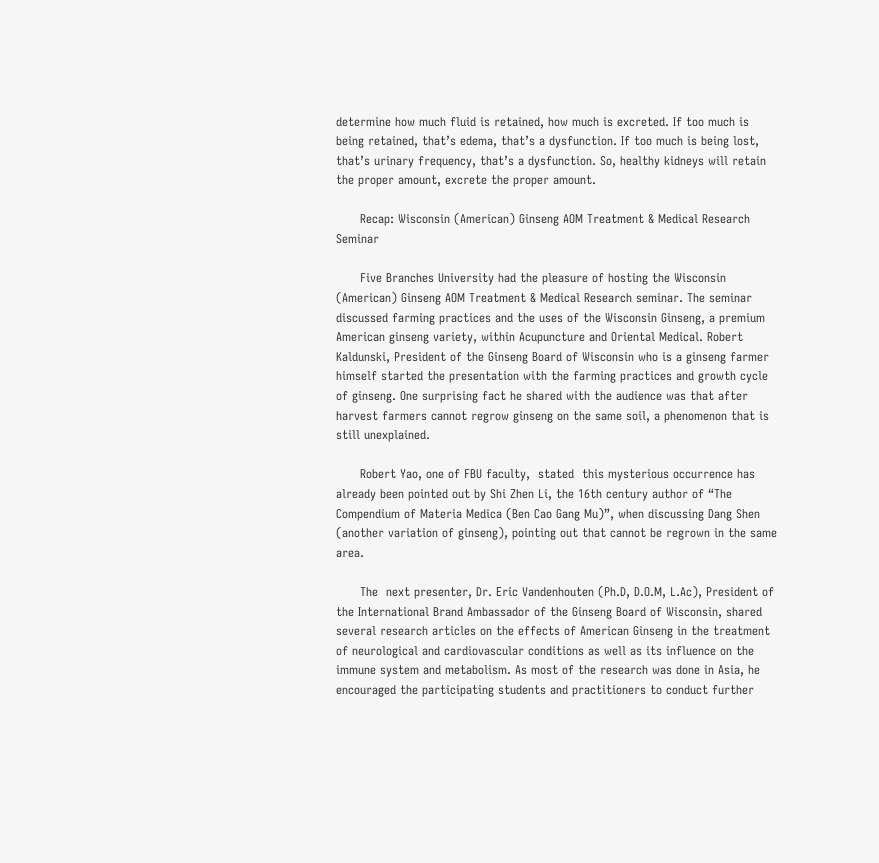determine how much fluid is retained, how much is excreted. If too much is being retained, that’s edema, that’s a dysfunction. If too much is being lost, that’s urinary frequency, that’s a dysfunction. So, healthy kidneys will retain the proper amount, excrete the proper amount.

      Recap: Wisconsin (American) Ginseng AOM Treatment & Medical Research Seminar

      Five Branches University had the pleasure of hosting the Wisconsin (American) Ginseng AOM Treatment & Medical Research seminar. The seminar discussed farming practices and the uses of the Wisconsin Ginseng, a premium American ginseng variety, within Acupuncture and Oriental Medical. Robert Kaldunski, President of the Ginseng Board of Wisconsin who is a ginseng farmer himself started the presentation with the farming practices and growth cycle of ginseng. One surprising fact he shared with the audience was that after harvest farmers cannot regrow ginseng on the same soil, a phenomenon that is still unexplained.

      Robert Yao, one of FBU faculty,  stated  this mysterious occurrence has already been pointed out by Shi Zhen Li, the 16th century author of “The Compendium of Materia Medica (Ben Cao Gang Mu)”, when discussing Dang Shen (another variation of ginseng), pointing out that cannot be regrown in the same area.

      The  next presenter, Dr. Eric Vandenhouten (Ph.D, D.O.M, L.Ac), President of the International Brand Ambassador of the Ginseng Board of Wisconsin, shared several research articles on the effects of American Ginseng in the treatment of neurological and cardiovascular conditions as well as its influence on the immune system and metabolism. As most of the research was done in Asia, he encouraged the participating students and practitioners to conduct further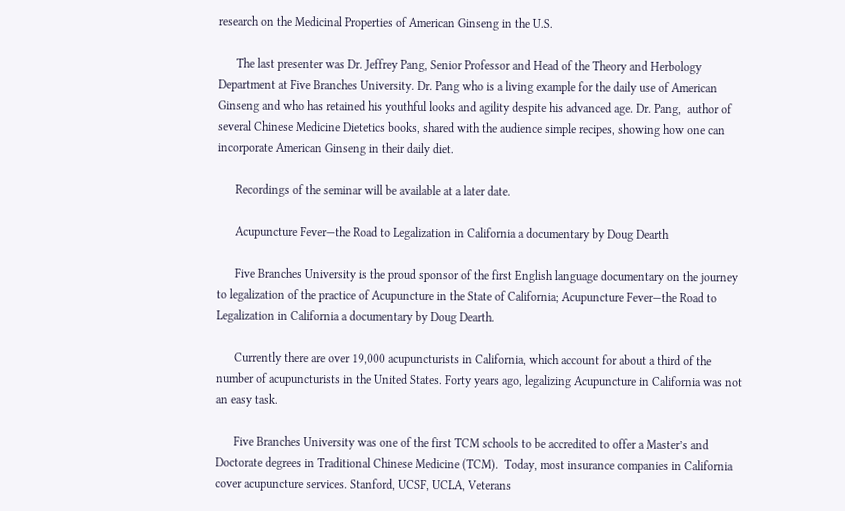research on the Medicinal Properties of American Ginseng in the U.S.

      The last presenter was Dr. Jeffrey Pang, Senior Professor and Head of the Theory and Herbology Department at Five Branches University. Dr. Pang who is a living example for the daily use of American Ginseng and who has retained his youthful looks and agility despite his advanced age. Dr. Pang,  author of several Chinese Medicine Dietetics books, shared with the audience simple recipes, showing how one can incorporate American Ginseng in their daily diet.

      Recordings of the seminar will be available at a later date.

      Acupuncture Fever—the Road to Legalization in California a documentary by Doug Dearth

      Five Branches University is the proud sponsor of the first English language documentary on the journey to legalization of the practice of Acupuncture in the State of California; Acupuncture Fever—the Road to Legalization in California a documentary by Doug Dearth.

      Currently there are over 19,000 acupuncturists in California, which account for about a third of the number of acupuncturists in the United States. Forty years ago, legalizing Acupuncture in California was not an easy task.

      Five Branches University was one of the first TCM schools to be accredited to offer a Master’s and Doctorate degrees in Traditional Chinese Medicine (TCM).  Today, most insurance companies in California cover acupuncture services. Stanford, UCSF, UCLA, Veterans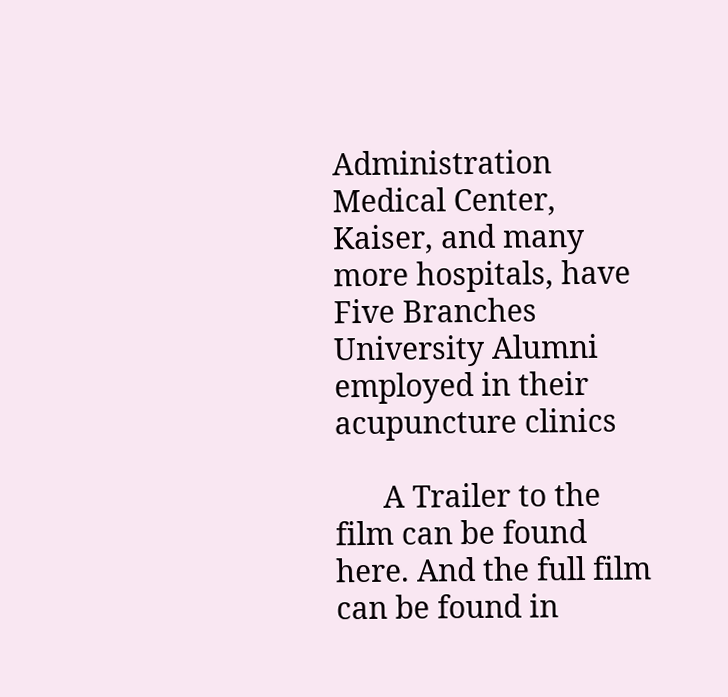Administration Medical Center, Kaiser, and many more hospitals, have Five Branches University Alumni employed in their acupuncture clinics

      A Trailer to the film can be found here. And the full film can be found in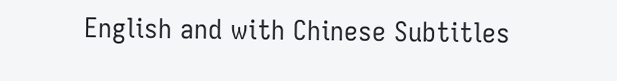English and with Chinese Subtitles